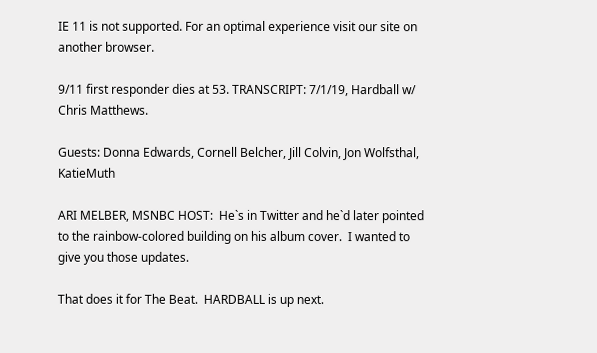IE 11 is not supported. For an optimal experience visit our site on another browser.

9/11 first responder dies at 53. TRANSCRIPT: 7/1/19, Hardball w/ Chris Matthews.

Guests: Donna Edwards, Cornell Belcher, Jill Colvin, Jon Wolfsthal, KatieMuth

ARI MELBER, MSNBC HOST:  He`s in Twitter and he`d later pointed to the rainbow-colored building on his album cover.  I wanted to give you those updates.

That does it for The Beat.  HARDBALL is up next.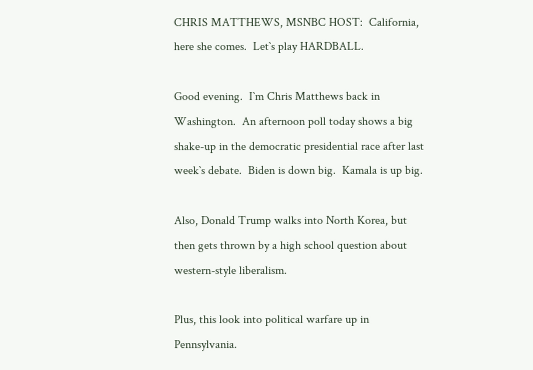CHRIS MATTHEWS, MSNBC HOST:  California, here she comes.  Let`s play HARDBALL.

Good evening.  I`m Chris Matthews back in Washington.  An afternoon poll today shows a big shake-up in the democratic presidential race after last week`s debate.  Biden is down big.  Kamala is up big.

Also, Donald Trump walks into North Korea, but then gets thrown by a high school question about western-style liberalism.

Plus, this look into political warfare up in Pennsylvania.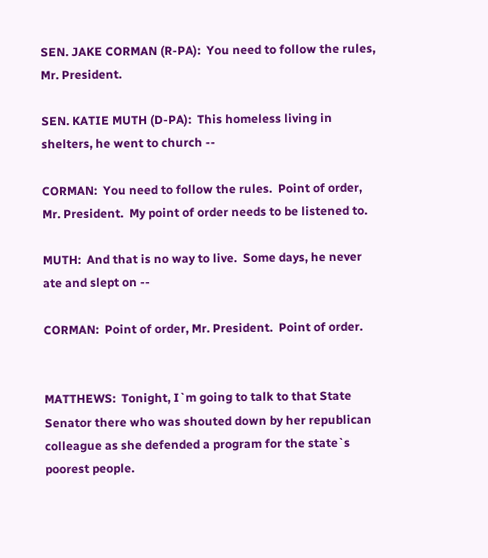SEN. JAKE CORMAN (R-PA):  You need to follow the rules, Mr. President.

SEN. KATIE MUTH (D-PA):  This homeless living in shelters, he went to church --

CORMAN:  You need to follow the rules.  Point of order, Mr. President.  My point of order needs to be listened to.

MUTH:  And that is no way to live.  Some days, he never ate and slept on --

CORMAN:  Point of order, Mr. President.  Point of order.


MATTHEWS:  Tonight, I`m going to talk to that State Senator there who was shouted down by her republican colleague as she defended a program for the state`s poorest people.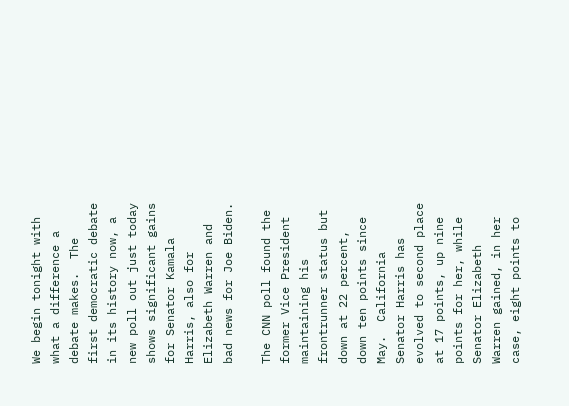We begin tonight with what a difference a debate makes.  The first democratic debate in its history now, a new poll out just today shows significant gains for Senator Kamala Harris, also for Elizabeth Warren and bad news for Joe Biden.

The CNN poll found the former Vice President maintaining his frontrunner status but down at 22 percent, down ten points since May.  California Senator Harris has evolved to second place at 17 points, up nine points for her, while Senator Elizabeth Warren gained, in her case, eight points to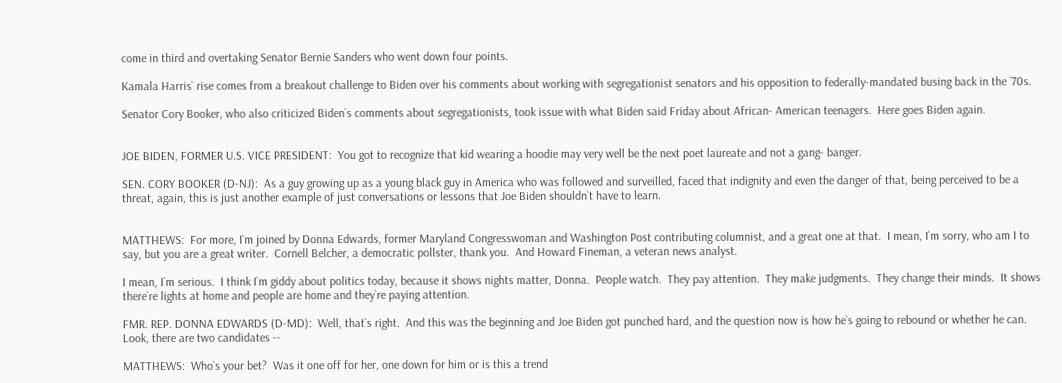come in third and overtaking Senator Bernie Sanders who went down four points.

Kamala Harris` rise comes from a breakout challenge to Biden over his comments about working with segregationist senators and his opposition to federally-mandated busing back in the `70s.

Senator Cory Booker, who also criticized Biden`s comments about segregationists, took issue with what Biden said Friday about African- American teenagers.  Here goes Biden again.


JOE BIDEN, FORMER U.S. VICE PRESIDENT:  You got to recognize that kid wearing a hoodie may very well be the next poet laureate and not a gang- banger.

SEN. CORY BOOKER (D-NJ):  As a guy growing up as a young black guy in America who was followed and surveilled, faced that indignity and even the danger of that, being perceived to be a threat, again, this is just another example of just conversations or lessons that Joe Biden shouldn`t have to learn.


MATTHEWS:  For more, I`m joined by Donna Edwards, former Maryland Congresswoman and Washington Post contributing columnist, and a great one at that.  I mean, I`m sorry, who am I to say, but you are a great writer.  Cornell Belcher, a democratic pollster, thank you.  And Howard Fineman, a veteran news analyst.

I mean, I`m serious.  I think I`m giddy about politics today, because it shows nights matter, Donna.  People watch.  They pay attention.  They make judgments.  They change their minds.  It shows there`re lights at home and people are home and they`re paying attention.

FMR. REP. DONNA EDWARDS (D-MD):  Well, that`s right.  And this was the beginning and Joe Biden got punched hard, and the question now is how he`s going to rebound or whether he can.  Look, there are two candidates --

MATTHEWS:  Who`s your bet?  Was it one off for her, one down for him or is this a trend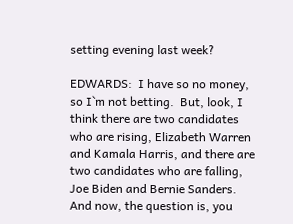setting evening last week?

EDWARDS:  I have so no money, so I`m not betting.  But, look, I think there are two candidates who are rising, Elizabeth Warren and Kamala Harris, and there are two candidates who are falling, Joe Biden and Bernie Sanders.  And now, the question is, you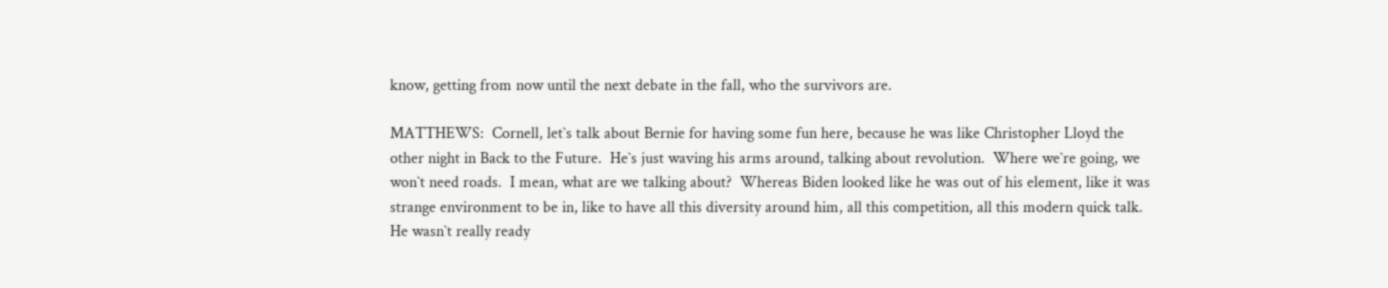know, getting from now until the next debate in the fall, who the survivors are.

MATTHEWS:  Cornell, let`s talk about Bernie for having some fun here, because he was like Christopher Lloyd the other night in Back to the Future.  He`s just waving his arms around, talking about revolution.  Where we`re going, we won`t need roads.  I mean, what are we talking about?  Whereas Biden looked like he was out of his element, like it was strange environment to be in, like to have all this diversity around him, all this competition, all this modern quick talk.  He wasn`t really ready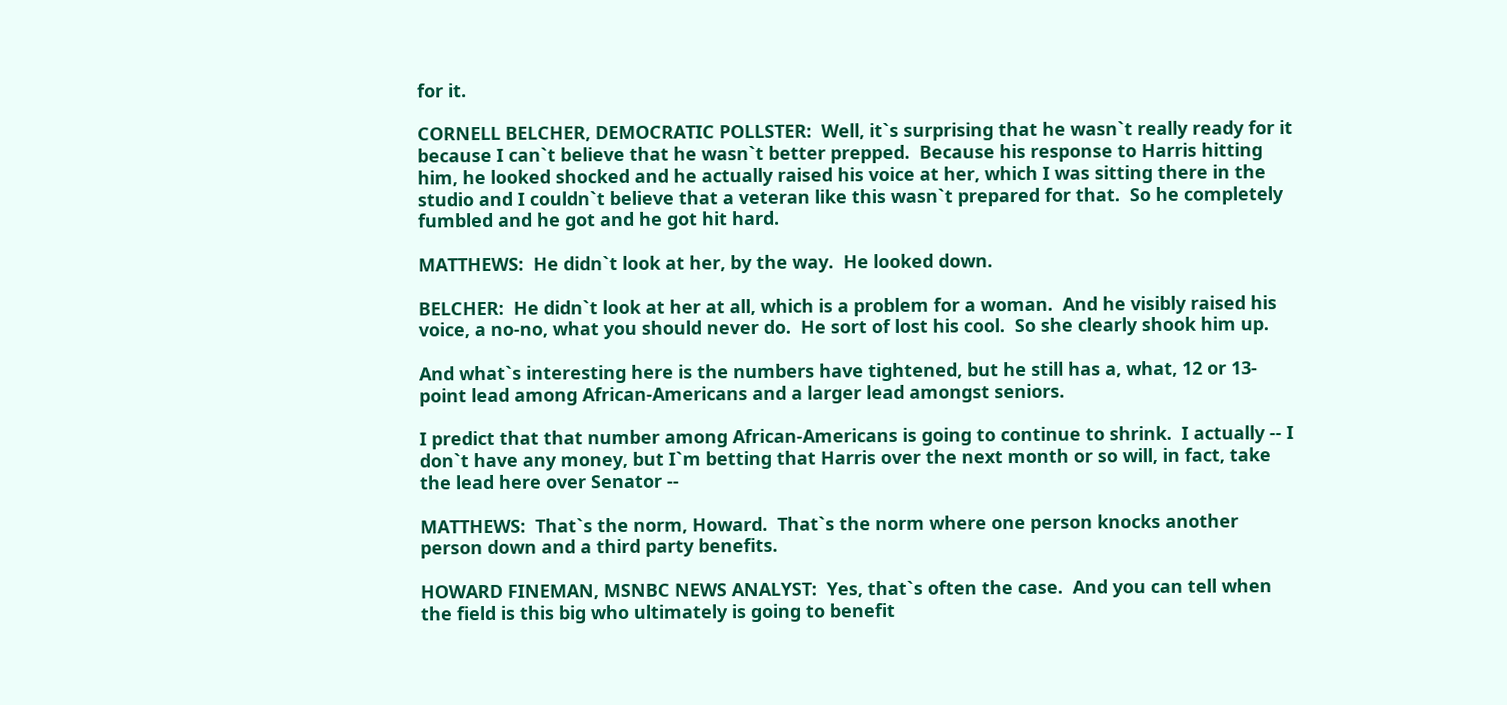for it.

CORNELL BELCHER, DEMOCRATIC POLLSTER:  Well, it`s surprising that he wasn`t really ready for it because I can`t believe that he wasn`t better prepped.  Because his response to Harris hitting him, he looked shocked and he actually raised his voice at her, which I was sitting there in the studio and I couldn`t believe that a veteran like this wasn`t prepared for that.  So he completely fumbled and he got and he got hit hard.

MATTHEWS:  He didn`t look at her, by the way.  He looked down.

BELCHER:  He didn`t look at her at all, which is a problem for a woman.  And he visibly raised his voice, a no-no, what you should never do.  He sort of lost his cool.  So she clearly shook him up.

And what`s interesting here is the numbers have tightened, but he still has a, what, 12 or 13-point lead among African-Americans and a larger lead amongst seniors.

I predict that that number among African-Americans is going to continue to shrink.  I actually -- I don`t have any money, but I`m betting that Harris over the next month or so will, in fact, take the lead here over Senator --

MATTHEWS:  That`s the norm, Howard.  That`s the norm where one person knocks another person down and a third party benefits.

HOWARD FINEMAN, MSNBC NEWS ANALYST:  Yes, that`s often the case.  And you can tell when the field is this big who ultimately is going to benefit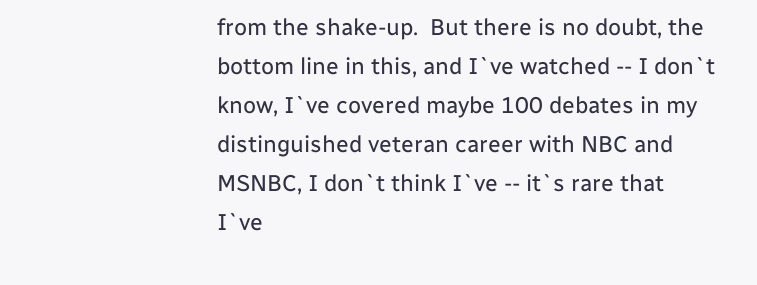from the shake-up.  But there is no doubt, the bottom line in this, and I`ve watched -- I don`t know, I`ve covered maybe 100 debates in my distinguished veteran career with NBC and MSNBC, I don`t think I`ve -- it`s rare that I`ve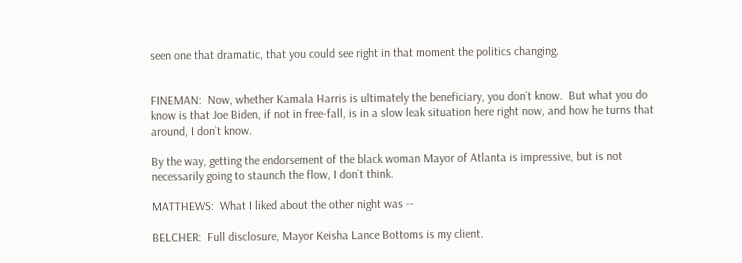seen one that dramatic, that you could see right in that moment the politics changing.


FINEMAN:  Now, whether Kamala Harris is ultimately the beneficiary, you don`t know.  But what you do know is that Joe Biden, if not in free-fall, is in a slow leak situation here right now, and how he turns that around, I don`t know.

By the way, getting the endorsement of the black woman Mayor of Atlanta is impressive, but is not necessarily going to staunch the flow, I don`t think.

MATTHEWS:  What I liked about the other night was --

BELCHER:  Full disclosure, Mayor Keisha Lance Bottoms is my client.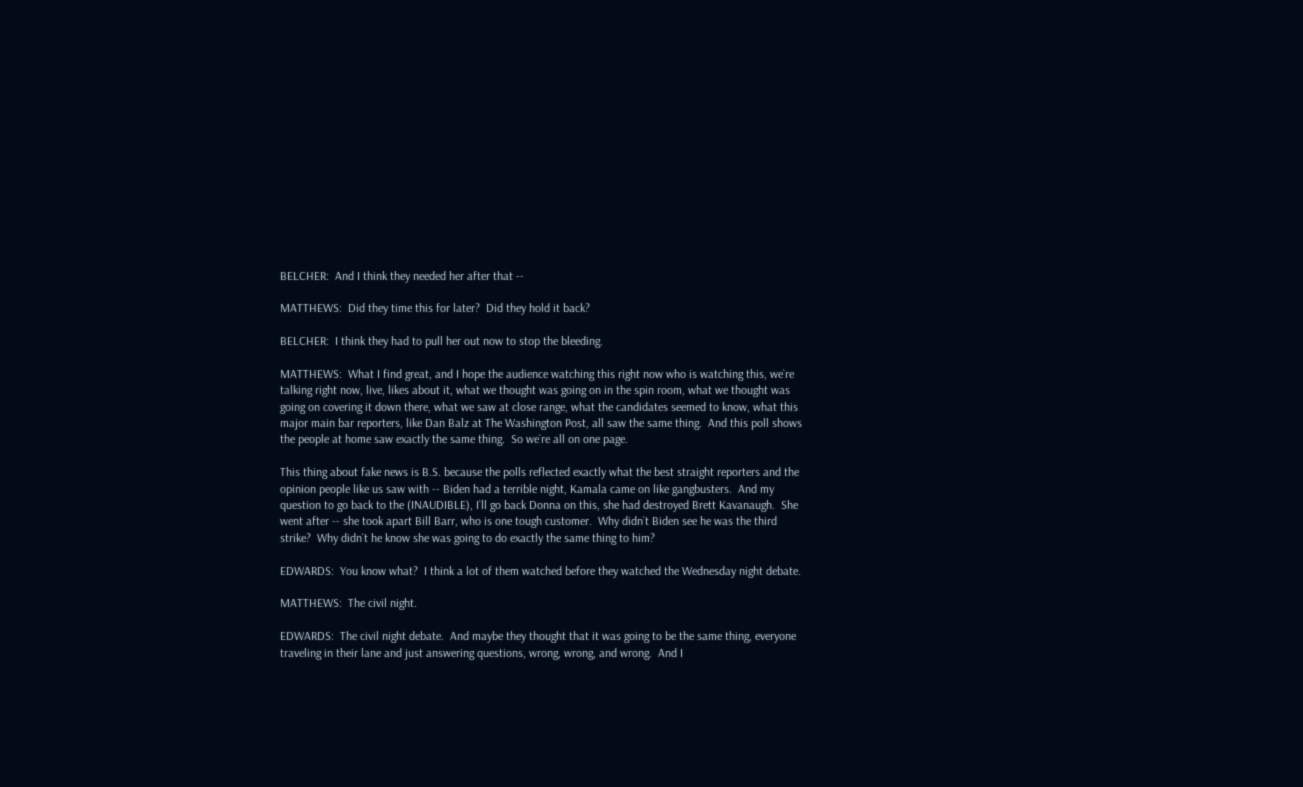BELCHER:  And I think they needed her after that --

MATTHEWS:  Did they time this for later?  Did they hold it back?

BELCHER:  I think they had to pull her out now to stop the bleeding.

MATTHEWS:  What I find great, and I hope the audience watching this right now who is watching this, we`re talking right now, live, likes about it, what we thought was going on in the spin room, what we thought was going on covering it down there, what we saw at close range, what the candidates seemed to know, what this major main bar reporters, like Dan Balz at The Washington Post, all saw the same thing.  And this poll shows the people at home saw exactly the same thing.  So we`re all on one page.

This thing about fake news is B.S. because the polls reflected exactly what the best straight reporters and the opinion people like us saw with -- Biden had a terrible night, Kamala came on like gangbusters.  And my question to go back to the (INAUDIBLE), I`ll go back Donna on this, she had destroyed Brett Kavanaugh.  She went after -- she took apart Bill Barr, who is one tough customer.  Why didn`t Biden see he was the third strike?  Why didn`t he know she was going to do exactly the same thing to him?

EDWARDS:  You know what?  I think a lot of them watched before they watched the Wednesday night debate.

MATTHEWS:  The civil night.

EDWARDS:  The civil night debate.  And maybe they thought that it was going to be the same thing, everyone traveling in their lane and just answering questions, wrong, wrong, and wrong.  And I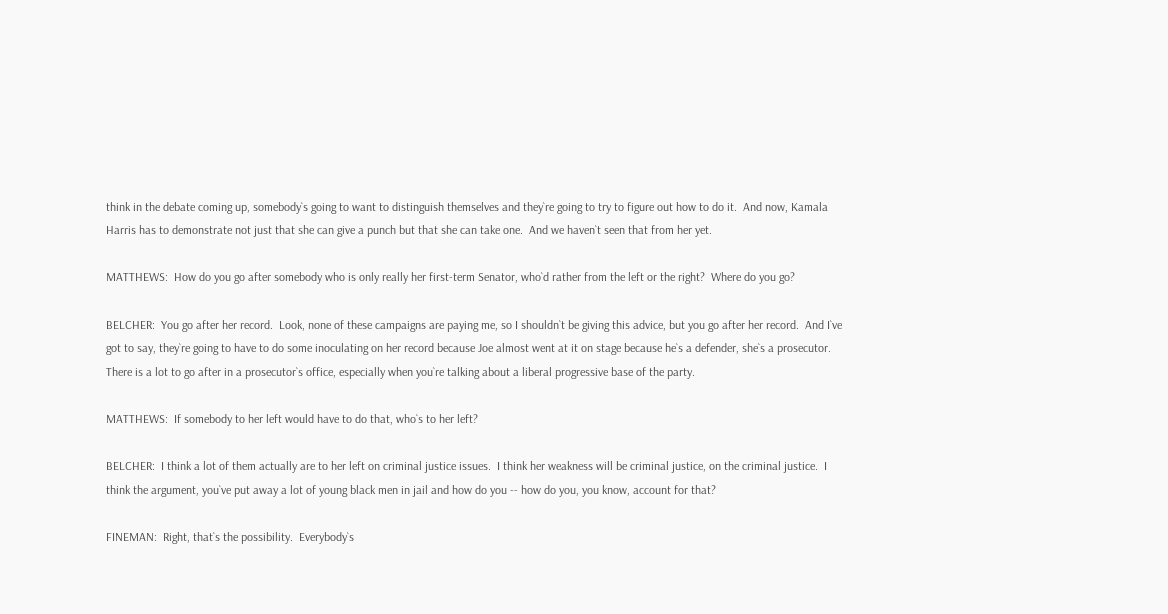think in the debate coming up, somebody`s going to want to distinguish themselves and they`re going to try to figure out how to do it.  And now, Kamala Harris has to demonstrate not just that she can give a punch but that she can take one.  And we haven`t seen that from her yet.

MATTHEWS:  How do you go after somebody who is only really her first-term Senator, who`d rather from the left or the right?  Where do you go?

BELCHER:  You go after her record.  Look, none of these campaigns are paying me, so I shouldn`t be giving this advice, but you go after her record.  And I`ve got to say, they`re going to have to do some inoculating on her record because Joe almost went at it on stage because he`s a defender, she`s a prosecutor.  There is a lot to go after in a prosecutor`s office, especially when you`re talking about a liberal progressive base of the party.

MATTHEWS:  If somebody to her left would have to do that, who`s to her left?

BELCHER:  I think a lot of them actually are to her left on criminal justice issues.  I think her weakness will be criminal justice, on the criminal justice.  I think the argument, you`ve put away a lot of young black men in jail and how do you -- how do you, you know, account for that?

FINEMAN:  Right, that`s the possibility.  Everybody`s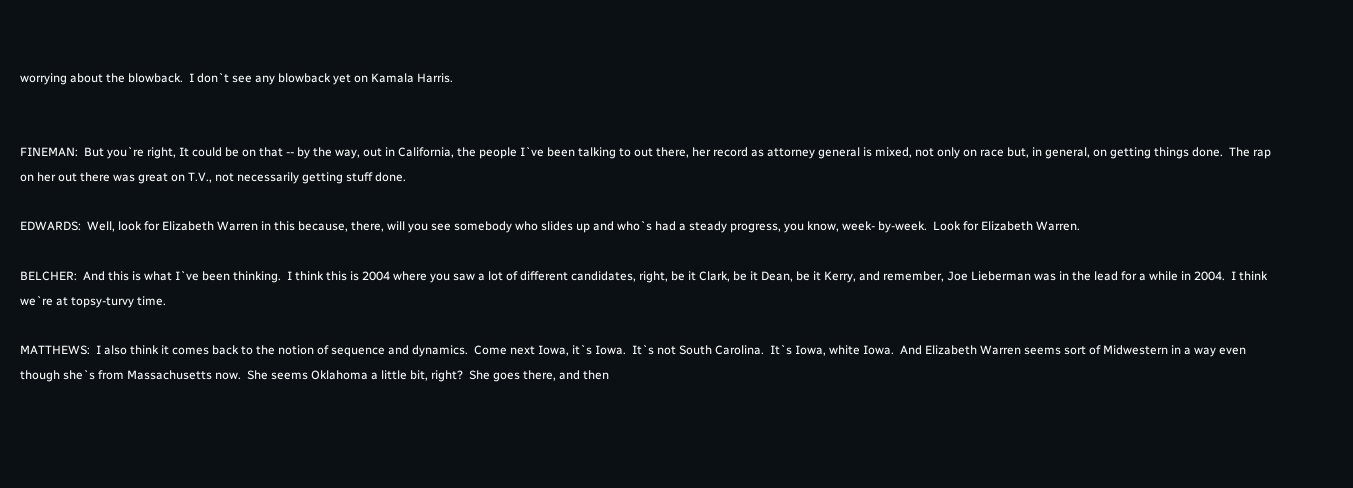worrying about the blowback.  I don`t see any blowback yet on Kamala Harris.


FINEMAN:  But you`re right, It could be on that -- by the way, out in California, the people I`ve been talking to out there, her record as attorney general is mixed, not only on race but, in general, on getting things done.  The rap on her out there was great on T.V., not necessarily getting stuff done.

EDWARDS:  Well, look for Elizabeth Warren in this because, there, will you see somebody who slides up and who`s had a steady progress, you know, week- by-week.  Look for Elizabeth Warren.

BELCHER:  And this is what I`ve been thinking.  I think this is 2004 where you saw a lot of different candidates, right, be it Clark, be it Dean, be it Kerry, and remember, Joe Lieberman was in the lead for a while in 2004.  I think we`re at topsy-turvy time.

MATTHEWS:  I also think it comes back to the notion of sequence and dynamics.  Come next Iowa, it`s Iowa.  It`s not South Carolina.  It`s Iowa, white Iowa.  And Elizabeth Warren seems sort of Midwestern in a way even though she`s from Massachusetts now.  She seems Oklahoma a little bit, right?  She goes there, and then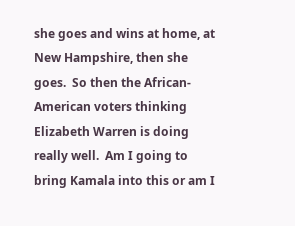she goes and wins at home, at New Hampshire, then she goes.  So then the African-American voters thinking Elizabeth Warren is doing really well.  Am I going to bring Kamala into this or am I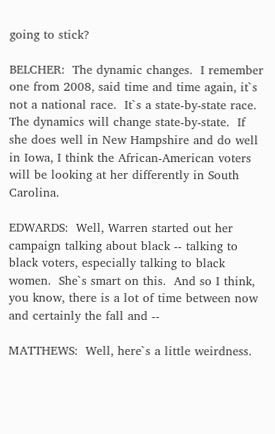going to stick?

BELCHER:  The dynamic changes.  I remember one from 2008, said time and time again, it`s not a national race.  It`s a state-by-state race.  The dynamics will change state-by-state.  If she does well in New Hampshire and do well in Iowa, I think the African-American voters will be looking at her differently in South Carolina.

EDWARDS:  Well, Warren started out her campaign talking about black -- talking to black voters, especially talking to black women.  She`s smart on this.  And so I think, you know, there is a lot of time between now and certainly the fall and --

MATTHEWS:  Well, here`s a little weirdness.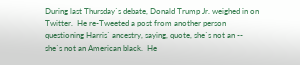During last Thursday`s debate, Donald Trump Jr. weighed in on Twitter.  He re-Tweeted a post from another person questioning Harris` ancestry, saying, quote, she`s not an -- she`s not an American black.  He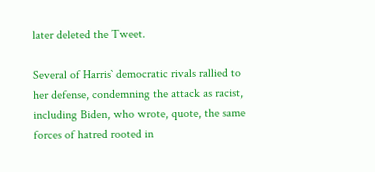later deleted the Tweet.

Several of Harris` democratic rivals rallied to her defense, condemning the attack as racist, including Biden, who wrote, quote, the same forces of hatred rooted in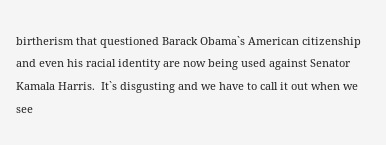birtherism that questioned Barack Obama`s American citizenship and even his racial identity are now being used against Senator Kamala Harris.  It`s disgusting and we have to call it out when we see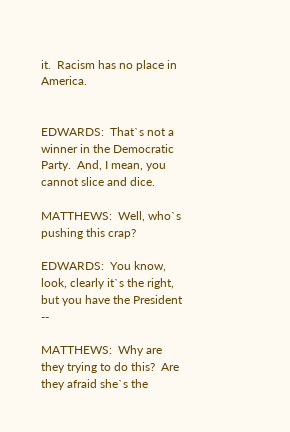it.  Racism has no place in America.


EDWARDS:  That`s not a winner in the Democratic Party.  And, I mean, you cannot slice and dice.

MATTHEWS:  Well, who`s pushing this crap?

EDWARDS:  You know, look, clearly it`s the right, but you have the President --

MATTHEWS:  Why are they trying to do this?  Are they afraid she`s the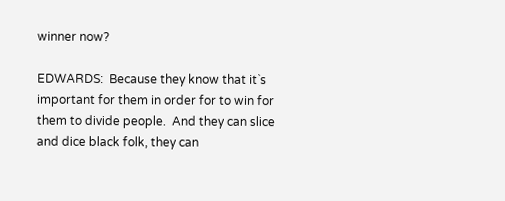winner now?

EDWARDS:  Because they know that it`s important for them in order for to win for them to divide people.  And they can slice and dice black folk, they can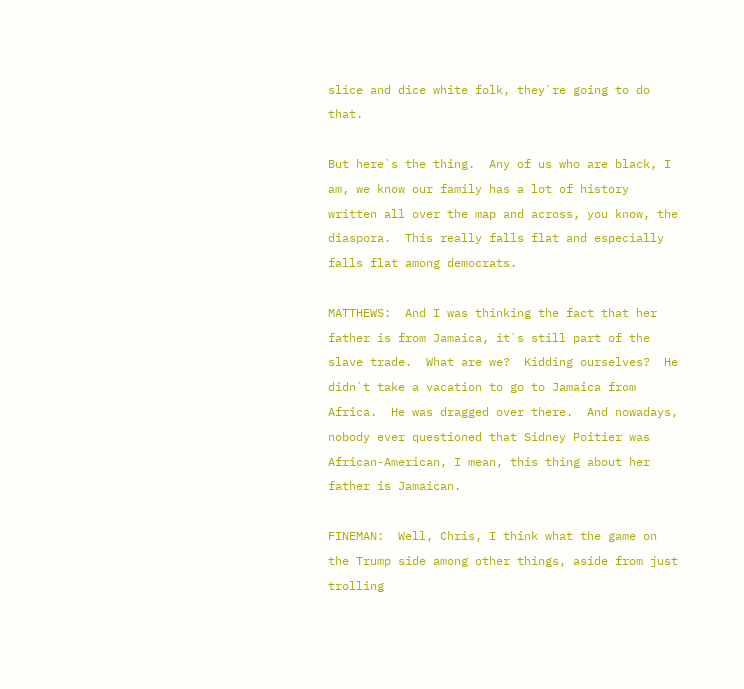slice and dice white folk, they`re going to do that.

But here`s the thing.  Any of us who are black, I am, we know our family has a lot of history written all over the map and across, you know, the diaspora.  This really falls flat and especially falls flat among democrats.

MATTHEWS:  And I was thinking the fact that her father is from Jamaica, it`s still part of the slave trade.  What are we?  Kidding ourselves?  He didn`t take a vacation to go to Jamaica from Africa.  He was dragged over there.  And nowadays, nobody ever questioned that Sidney Poitier was African-American, I mean, this thing about her father is Jamaican.

FINEMAN:  Well, Chris, I think what the game on the Trump side among other things, aside from just trolling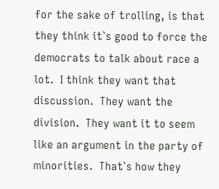for the sake of trolling, is that they think it`s good to force the democrats to talk about race a lot.  I think they want that discussion.  They want the division.  They want it to seem like an argument in the party of minorities.  That`s how they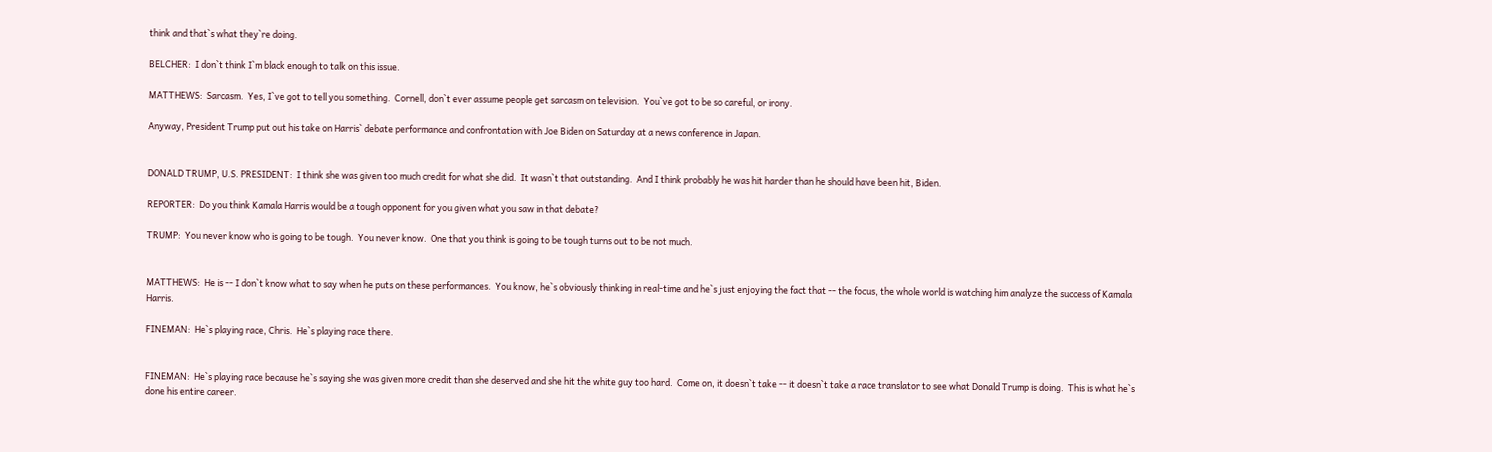think and that`s what they`re doing.

BELCHER:  I don`t think I`m black enough to talk on this issue.

MATTHEWS:  Sarcasm.  Yes, I`ve got to tell you something.  Cornell, don`t ever assume people get sarcasm on television.  You`ve got to be so careful, or irony.

Anyway, President Trump put out his take on Harris` debate performance and confrontation with Joe Biden on Saturday at a news conference in Japan.


DONALD TRUMP, U.S. PRESIDENT:  I think she was given too much credit for what she did.  It wasn`t that outstanding.  And I think probably he was hit harder than he should have been hit, Biden.

REPORTER:  Do you think Kamala Harris would be a tough opponent for you given what you saw in that debate?

TRUMP:  You never know who is going to be tough.  You never know.  One that you think is going to be tough turns out to be not much.


MATTHEWS:  He is -- I don`t know what to say when he puts on these performances.  You know, he`s obviously thinking in real-time and he`s just enjoying the fact that -- the focus, the whole world is watching him analyze the success of Kamala Harris.

FINEMAN:  He`s playing race, Chris.  He`s playing race there.


FINEMAN:  He`s playing race because he`s saying she was given more credit than she deserved and she hit the white guy too hard.  Come on, it doesn`t take -- it doesn`t take a race translator to see what Donald Trump is doing.  This is what he`s done his entire career.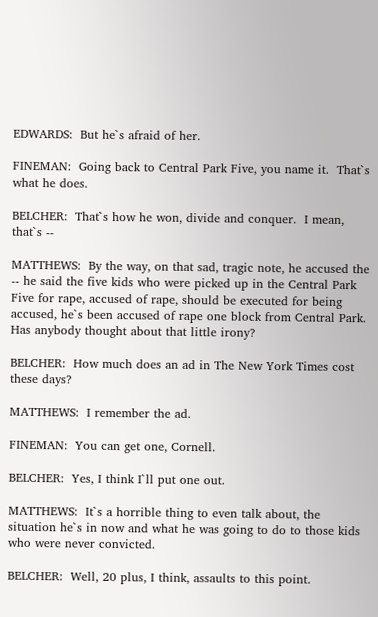EDWARDS:  But he`s afraid of her.

FINEMAN:  Going back to Central Park Five, you name it.  That`s what he does.

BELCHER:  That`s how he won, divide and conquer.  I mean, that`s --

MATTHEWS:  By the way, on that sad, tragic note, he accused the -- he said the five kids who were picked up in the Central Park Five for rape, accused of rape, should be executed for being accused, he`s been accused of rape one block from Central Park.  Has anybody thought about that little irony?

BELCHER:  How much does an ad in The New York Times cost these days?

MATTHEWS:  I remember the ad.

FINEMAN:  You can get one, Cornell.

BELCHER:  Yes, I think I`ll put one out.

MATTHEWS:  It`s a horrible thing to even talk about, the situation he`s in now and what he was going to do to those kids who were never convicted.

BELCHER:  Well, 20 plus, I think, assaults to this point.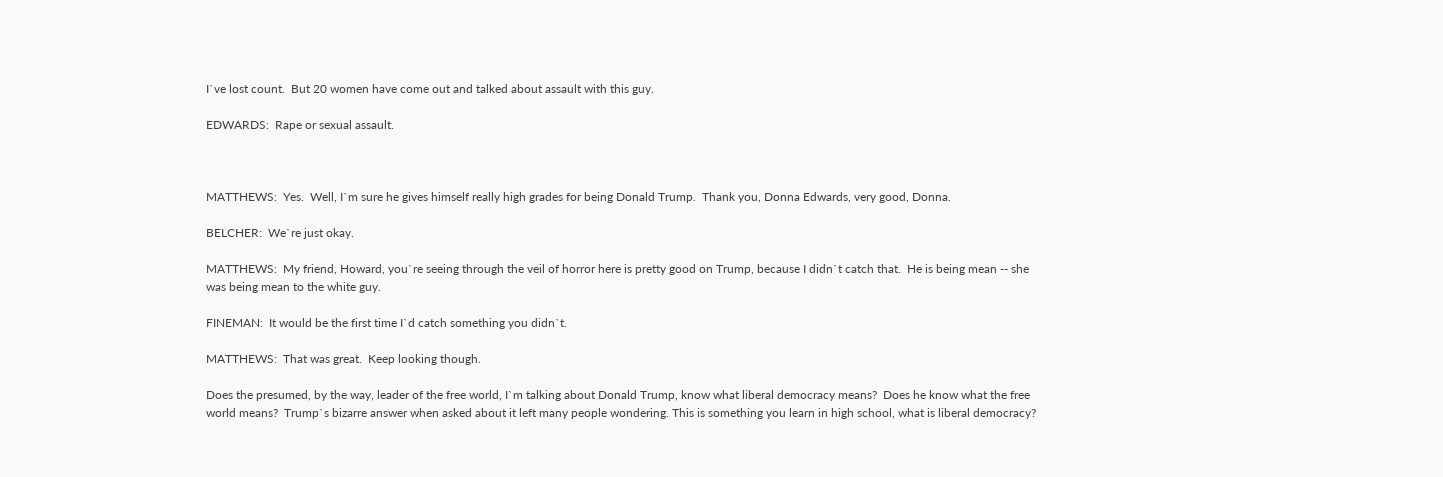I`ve lost count.  But 20 women have come out and talked about assault with this guy.

EDWARDS:  Rape or sexual assault.



MATTHEWS:  Yes.  Well, I`m sure he gives himself really high grades for being Donald Trump.  Thank you, Donna Edwards, very good, Donna.

BELCHER:  We`re just okay.

MATTHEWS:  My friend, Howard, you`re seeing through the veil of horror here is pretty good on Trump, because I didn`t catch that.  He is being mean -- she was being mean to the white guy.

FINEMAN:  It would be the first time I`d catch something you didn`t.

MATTHEWS:  That was great.  Keep looking though.

Does the presumed, by the way, leader of the free world, I`m talking about Donald Trump, know what liberal democracy means?  Does he know what the free world means?  Trump`s bizarre answer when asked about it left many people wondering. This is something you learn in high school, what is liberal democracy?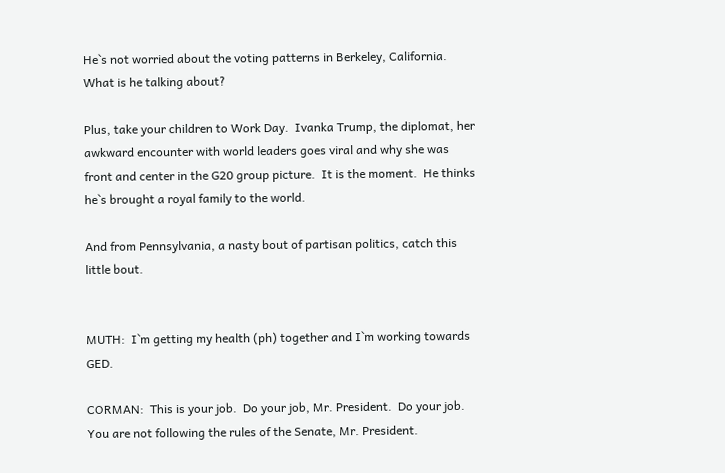He`s not worried about the voting patterns in Berkeley, California.  What is he talking about?

Plus, take your children to Work Day.  Ivanka Trump, the diplomat, her awkward encounter with world leaders goes viral and why she was front and center in the G20 group picture.  It is the moment.  He thinks he`s brought a royal family to the world.

And from Pennsylvania, a nasty bout of partisan politics, catch this little bout.


MUTH:  I`m getting my health (ph) together and I`m working towards GED.

CORMAN:  This is your job.  Do your job, Mr. President.  Do your job.  You are not following the rules of the Senate, Mr. President.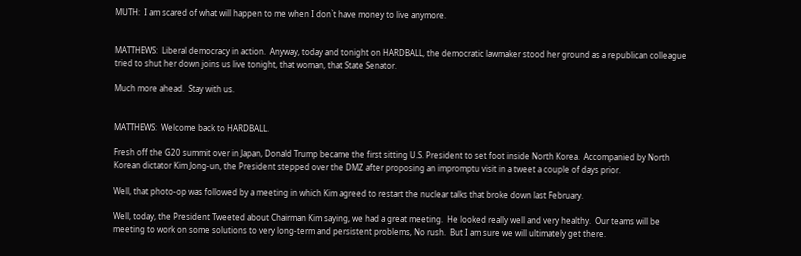MUTH:  I am scared of what will happen to me when I don`t have money to live anymore.


MATTHEWS:  Liberal democracy in action.  Anyway, today and tonight on HARDBALL, the democratic lawmaker stood her ground as a republican colleague tried to shut her down joins us live tonight, that woman, that State Senator.

Much more ahead.  Stay with us.


MATTHEWS:  Welcome back to HARDBALL.

Fresh off the G20 summit over in Japan, Donald Trump became the first sitting U.S. President to set foot inside North Korea.  Accompanied by North Korean dictator Kim Jong-un, the President stepped over the DMZ after proposing an impromptu visit in a tweet a couple of days prior.

Well, that photo-op was followed by a meeting in which Kim agreed to restart the nuclear talks that broke down last February.

Well, today, the President Tweeted about Chairman Kim saying, we had a great meeting.  He looked really well and very healthy.  Our teams will be meeting to work on some solutions to very long-term and persistent problems, No rush.  But I am sure we will ultimately get there.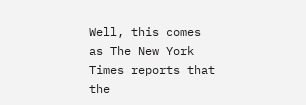Well, this comes as The New York Times reports that the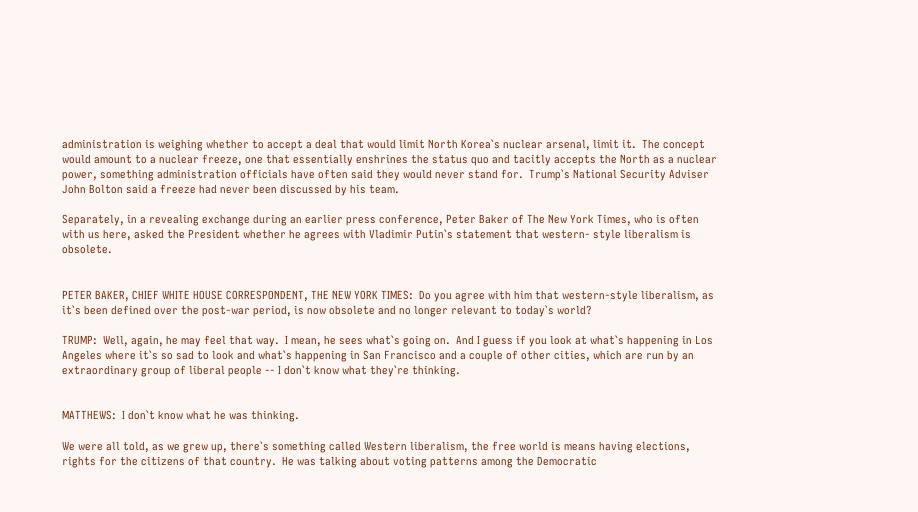administration is weighing whether to accept a deal that would limit North Korea`s nuclear arsenal, limit it.  The concept would amount to a nuclear freeze, one that essentially enshrines the status quo and tacitly accepts the North as a nuclear power, something administration officials have often said they would never stand for.  Trump`s National Security Adviser John Bolton said a freeze had never been discussed by his team.

Separately, in a revealing exchange during an earlier press conference, Peter Baker of The New York Times, who is often with us here, asked the President whether he agrees with Vladimir Putin`s statement that western- style liberalism is obsolete.


PETER BAKER, CHIEF WHITE HOUSE CORRESPONDENT, THE NEW YORK TIMES:  Do you agree with him that western-style liberalism, as it`s been defined over the post-war period, is now obsolete and no longer relevant to today`s world?

TRUMP:  Well, again, he may feel that way.  I mean, he sees what`s going on.  And I guess if you look at what`s happening in Los Angeles where it`s so sad to look and what`s happening in San Francisco and a couple of other cities, which are run by an extraordinary group of liberal people -- I don`t know what they`re thinking.


MATTHEWS:  I don`t know what he was thinking.

We were all told, as we grew up, there`s something called Western liberalism, the free world is means having elections, rights for the citizens of that country.  He was talking about voting patterns among the Democratic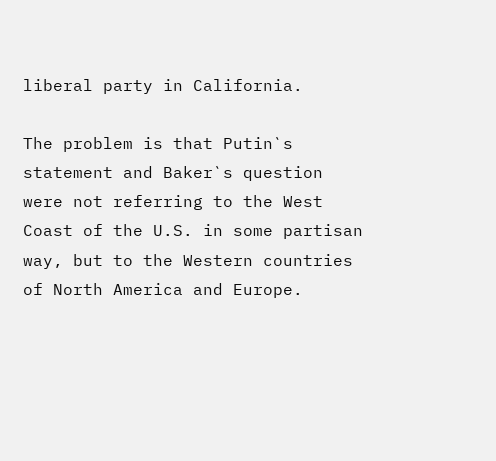liberal party in California.

The problem is that Putin`s statement and Baker`s question were not referring to the West Coast of the U.S. in some partisan way, but to the Western countries of North America and Europe.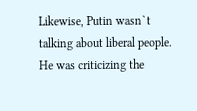Likewise, Putin wasn`t talking about liberal people.  He was criticizing the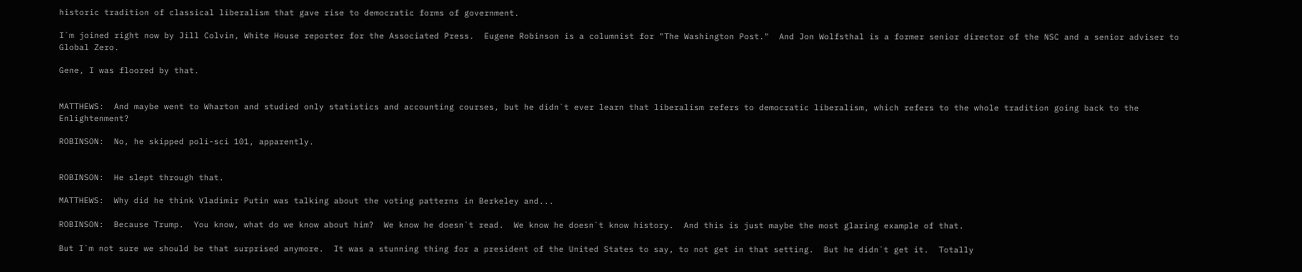historic tradition of classical liberalism that gave rise to democratic forms of government.

I`m joined right now by Jill Colvin, White House reporter for the Associated Press.  Eugene Robinson is a columnist for "The Washington Post."  And Jon Wolfsthal is a former senior director of the NSC and a senior adviser to Global Zero.

Gene, I was floored by that.


MATTHEWS:  And maybe went to Wharton and studied only statistics and accounting courses, but he didn`t ever learn that liberalism refers to democratic liberalism, which refers to the whole tradition going back to the Enlightenment?

ROBINSON:  No, he skipped poli-sci 101, apparently.


ROBINSON:  He slept through that.

MATTHEWS:  Why did he think Vladimir Putin was talking about the voting patterns in Berkeley and...

ROBINSON:  Because Trump.  You know, what do we know about him?  We know he doesn`t read.  We know he doesn`t know history.  And this is just maybe the most glaring example of that.

But I`m not sure we should be that surprised anymore.  It was a stunning thing for a president of the United States to say, to not get in that setting.  But he didn`t get it.  Totally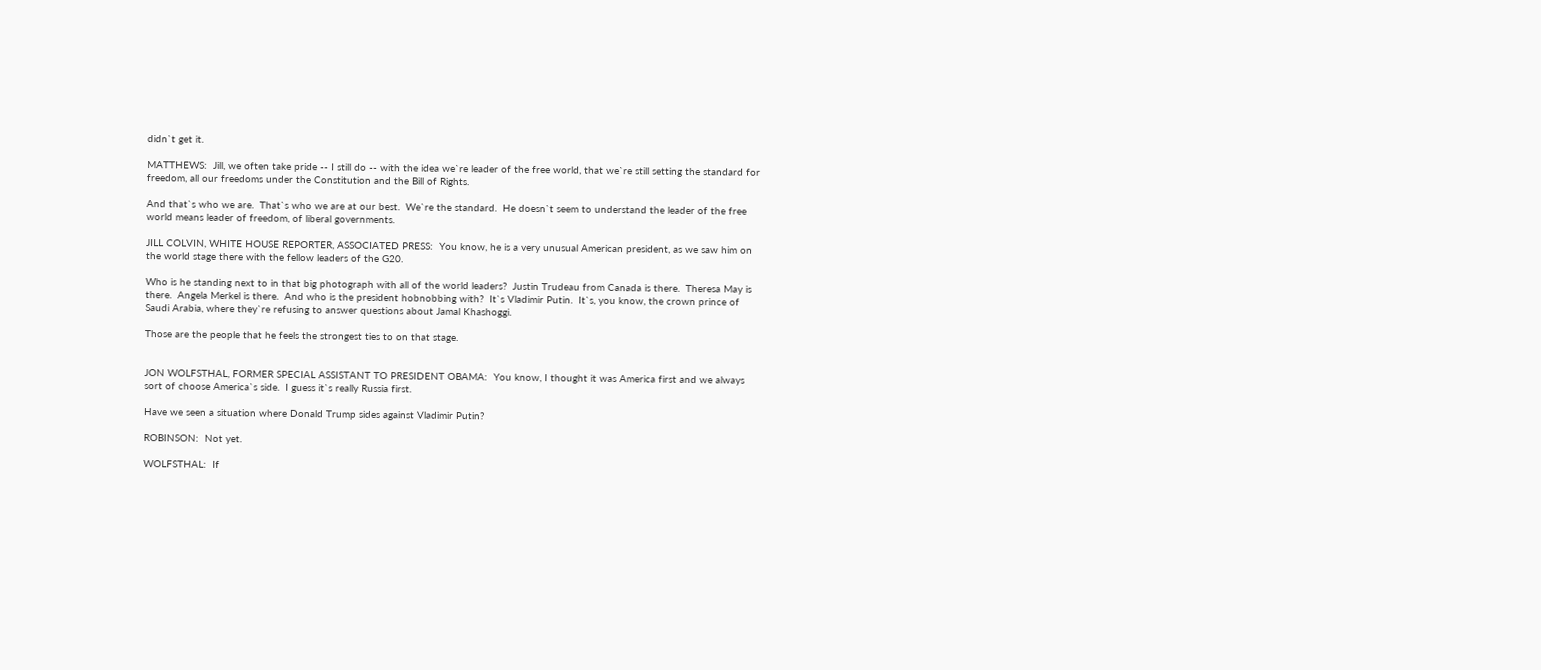didn`t get it.

MATTHEWS:  Jill, we often take pride -- I still do -- with the idea we`re leader of the free world, that we`re still setting the standard for freedom, all our freedoms under the Constitution and the Bill of Rights.

And that`s who we are.  That`s who we are at our best.  We`re the standard.  He doesn`t seem to understand the leader of the free world means leader of freedom, of liberal governments.

JILL COLVIN, WHITE HOUSE REPORTER, ASSOCIATED PRESS:  You know, he is a very unusual American president, as we saw him on the world stage there with the fellow leaders of the G20.

Who is he standing next to in that big photograph with all of the world leaders?  Justin Trudeau from Canada is there.  Theresa May is there.  Angela Merkel is there.  And who is the president hobnobbing with?  It`s Vladimir Putin.  It`s, you know, the crown prince of Saudi Arabia, where they`re refusing to answer questions about Jamal Khashoggi.

Those are the people that he feels the strongest ties to on that stage.


JON WOLFSTHAL, FORMER SPECIAL ASSISTANT TO PRESIDENT OBAMA:  You know, I thought it was America first and we always sort of choose America`s side.  I guess it`s really Russia first.

Have we seen a situation where Donald Trump sides against Vladimir Putin?

ROBINSON:  Not yet.

WOLFSTHAL:  If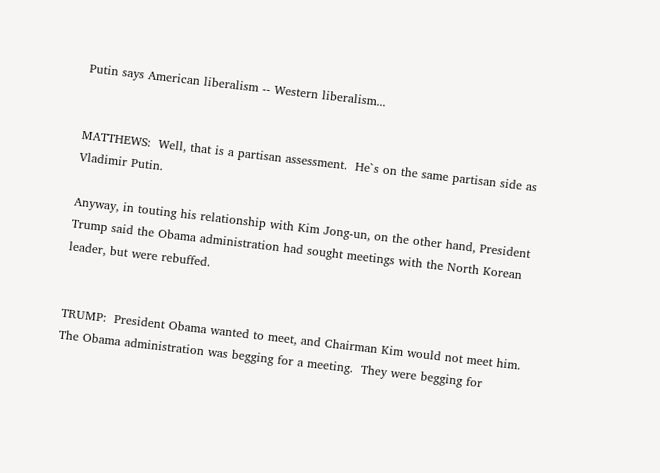Putin says American liberalism -- Western liberalism...


MATTHEWS:  Well, that is a partisan assessment.  He`s on the same partisan side as Vladimir Putin.

Anyway, in touting his relationship with Kim Jong-un, on the other hand, President Trump said the Obama administration had sought meetings with the North Korean leader, but were rebuffed.


TRUMP:  President Obama wanted to meet, and Chairman Kim would not meet him.  The Obama administration was begging for a meeting.  They were begging for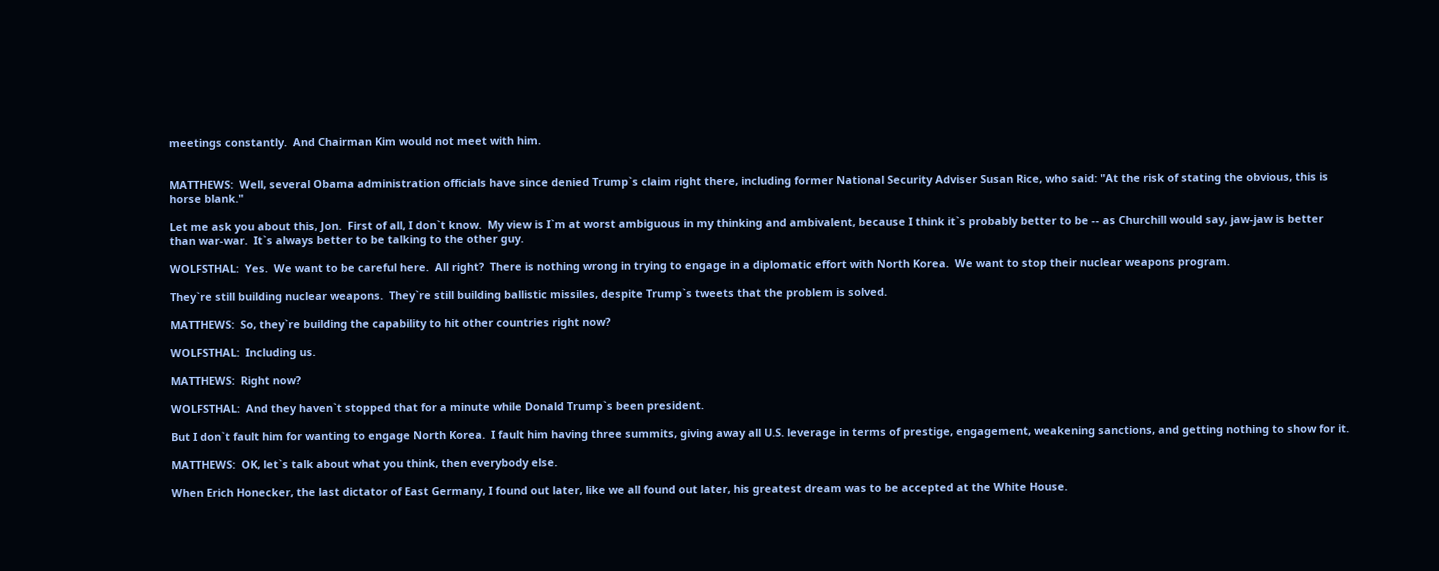meetings constantly.  And Chairman Kim would not meet with him.


MATTHEWS:  Well, several Obama administration officials have since denied Trump`s claim right there, including former National Security Adviser Susan Rice, who said: "At the risk of stating the obvious, this is horse blank."

Let me ask you about this, Jon.  First of all, I don`t know.  My view is I`m at worst ambiguous in my thinking and ambivalent, because I think it`s probably better to be -- as Churchill would say, jaw-jaw is better than war-war.  It`s always better to be talking to the other guy.

WOLFSTHAL:  Yes.  We want to be careful here.  All right?  There is nothing wrong in trying to engage in a diplomatic effort with North Korea.  We want to stop their nuclear weapons program.

They`re still building nuclear weapons.  They`re still building ballistic missiles, despite Trump`s tweets that the problem is solved.

MATTHEWS:  So, they`re building the capability to hit other countries right now?

WOLFSTHAL:  Including us.

MATTHEWS:  Right now?

WOLFSTHAL:  And they haven`t stopped that for a minute while Donald Trump`s been president.

But I don`t fault him for wanting to engage North Korea.  I fault him having three summits, giving away all U.S. leverage in terms of prestige, engagement, weakening sanctions, and getting nothing to show for it.

MATTHEWS:  OK, let`s talk about what you think, then everybody else.

When Erich Honecker, the last dictator of East Germany, I found out later, like we all found out later, his greatest dream was to be accepted at the White House.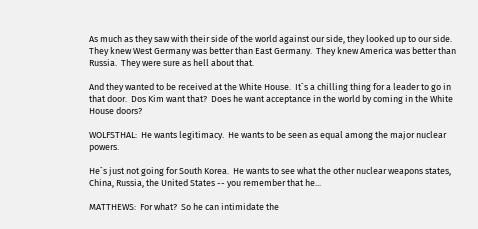As much as they saw with their side of the world against our side, they looked up to our side.  They knew West Germany was better than East Germany.  They knew America was better than Russia.  They were sure as hell about that.

And they wanted to be received at the White House.  It`s a chilling thing for a leader to go in that door.  Dos Kim want that?  Does he want acceptance in the world by coming in the White House doors?

WOLFSTHAL:  He wants legitimacy.  He wants to be seen as equal among the major nuclear powers.

He`s just not going for South Korea.  He wants to see what the other nuclear weapons states, China, Russia, the United States -- you remember that he...

MATTHEWS:  For what?  So he can intimidate the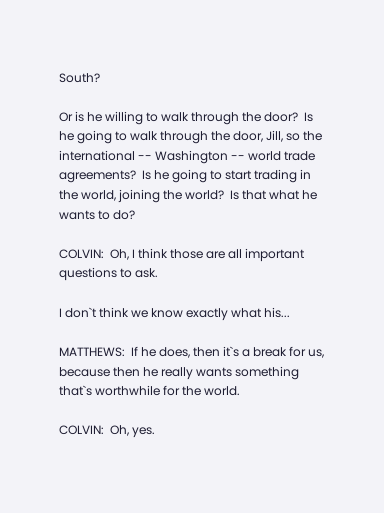South?

Or is he willing to walk through the door?  Is he going to walk through the door, Jill, so the international -- Washington -- world trade agreements?  Is he going to start trading in the world, joining the world?  Is that what he wants to do?

COLVIN:  Oh, I think those are all important questions to ask.

I don`t think we know exactly what his...

MATTHEWS:  If he does, then it`s a break for us, because then he really wants something that`s worthwhile for the world.

COLVIN:  Oh, yes.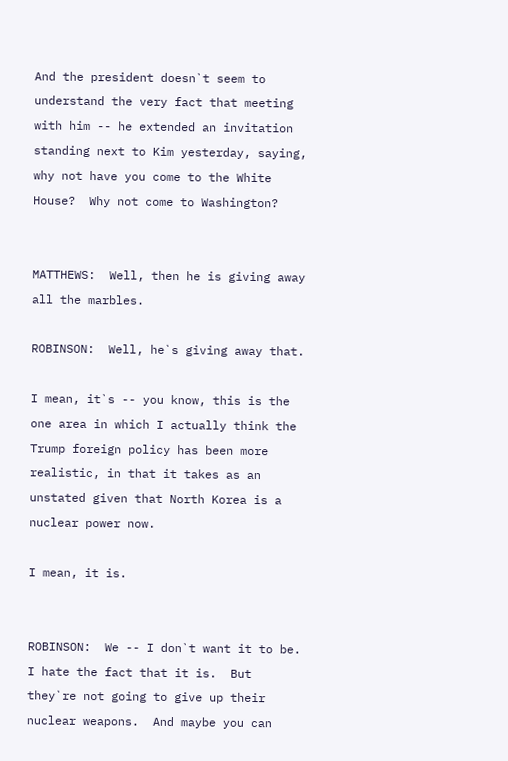And the president doesn`t seem to understand the very fact that meeting with him -- he extended an invitation standing next to Kim yesterday, saying, why not have you come to the White House?  Why not come to Washington?


MATTHEWS:  Well, then he is giving away all the marbles.

ROBINSON:  Well, he`s giving away that.

I mean, it`s -- you know, this is the one area in which I actually think the Trump foreign policy has been more realistic, in that it takes as an unstated given that North Korea is a nuclear power now.

I mean, it is.


ROBINSON:  We -- I don`t want it to be.  I hate the fact that it is.  But they`re not going to give up their nuclear weapons.  And maybe you can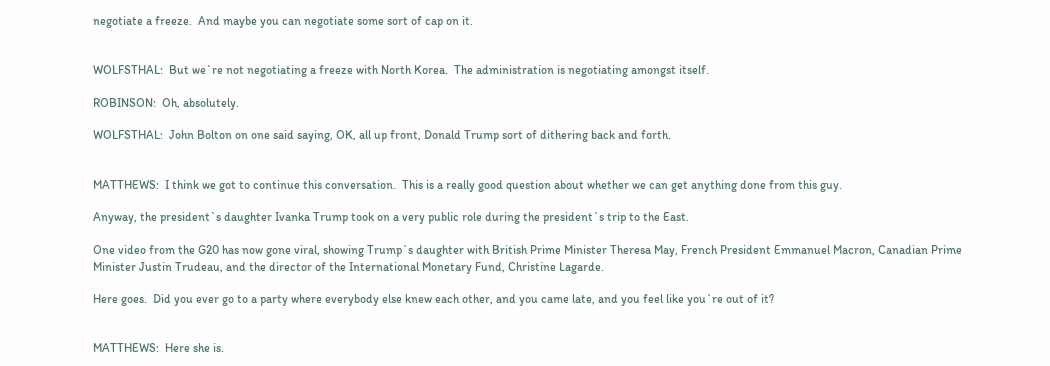negotiate a freeze.  And maybe you can negotiate some sort of cap on it.


WOLFSTHAL:  But we`re not negotiating a freeze with North Korea.  The administration is negotiating amongst itself.

ROBINSON:  Oh, absolutely.

WOLFSTHAL:  John Bolton on one said saying, OK, all up front, Donald Trump sort of dithering back and forth.


MATTHEWS:  I think we got to continue this conversation.  This is a really good question about whether we can get anything done from this guy.

Anyway, the president`s daughter Ivanka Trump took on a very public role during the president`s trip to the East.

One video from the G20 has now gone viral, showing Trump`s daughter with British Prime Minister Theresa May, French President Emmanuel Macron, Canadian Prime Minister Justin Trudeau, and the director of the International Monetary Fund, Christine Lagarde.

Here goes.  Did you ever go to a party where everybody else knew each other, and you came late, and you feel like you`re out of it?


MATTHEWS:  Here she is.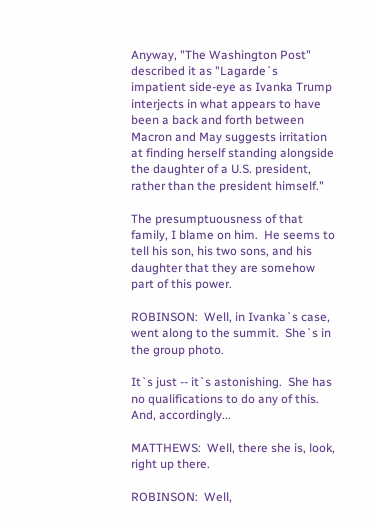Anyway, "The Washington Post" described it as "Lagarde`s impatient side-eye as Ivanka Trump interjects in what appears to have been a back and forth between Macron and May suggests irritation at finding herself standing alongside the daughter of a U.S. president, rather than the president himself."

The presumptuousness of that family, I blame on him.  He seems to tell his son, his two sons, and his daughter that they are somehow part of this power.

ROBINSON:  Well, in Ivanka`s case, went along to the summit.  She`s in the group photo.

It`s just -- it`s astonishing.  She has no qualifications to do any of this.  And, accordingly...

MATTHEWS:  Well, there she is, look, right up there.

ROBINSON:  Well,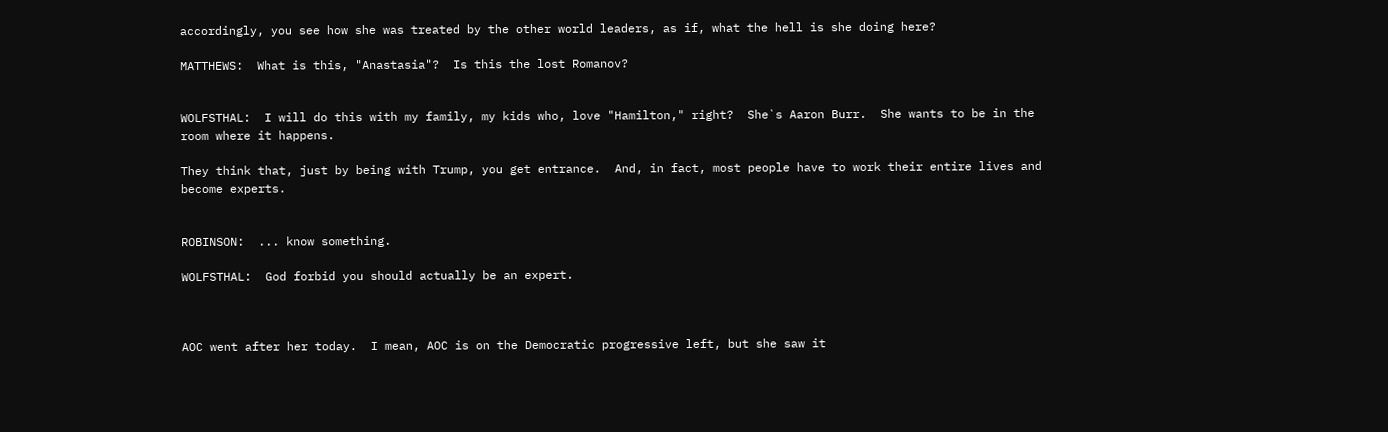accordingly, you see how she was treated by the other world leaders, as if, what the hell is she doing here?

MATTHEWS:  What is this, "Anastasia"?  Is this the lost Romanov?


WOLFSTHAL:  I will do this with my family, my kids who, love "Hamilton," right?  She`s Aaron Burr.  She wants to be in the room where it happens.

They think that, just by being with Trump, you get entrance.  And, in fact, most people have to work their entire lives and become experts.


ROBINSON:  ... know something.

WOLFSTHAL:  God forbid you should actually be an expert.



AOC went after her today.  I mean, AOC is on the Democratic progressive left, but she saw it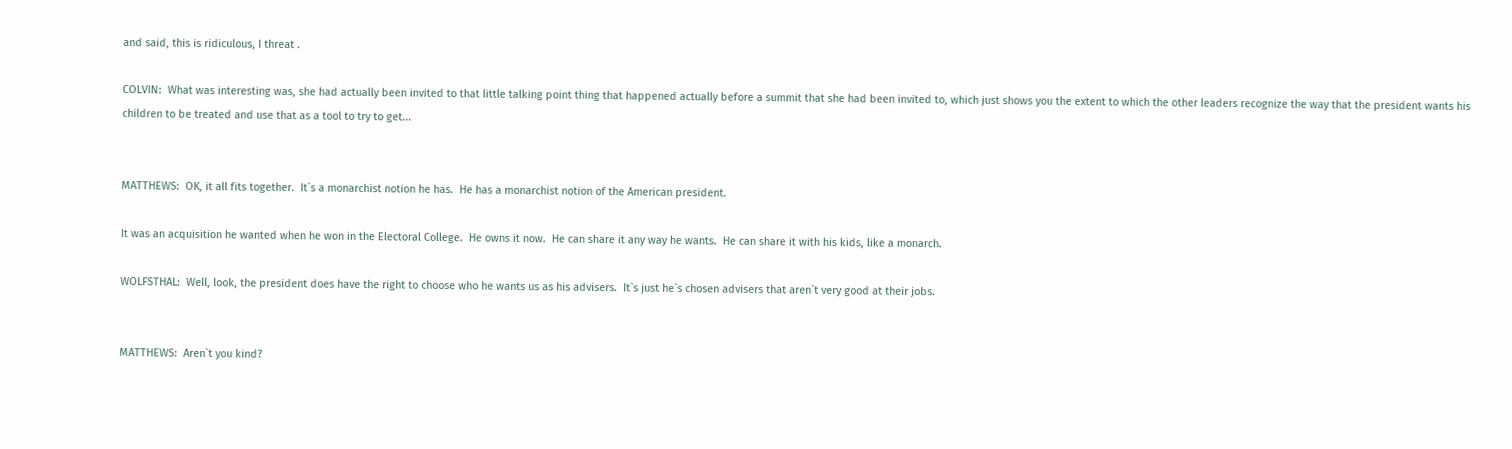and said, this is ridiculous, I threat .

COLVIN:  What was interesting was, she had actually been invited to that little talking point thing that happened actually before a summit that she had been invited to, which just shows you the extent to which the other leaders recognize the way that the president wants his children to be treated and use that as a tool to try to get...


MATTHEWS:  OK, it all fits together.  It`s a monarchist notion he has.  He has a monarchist notion of the American president.

It was an acquisition he wanted when he won in the Electoral College.  He owns it now.  He can share it any way he wants.  He can share it with his kids, like a monarch.

WOLFSTHAL:  Well, look, the president does have the right to choose who he wants us as his advisers.  It`s just he`s chosen advisers that aren`t very good at their jobs.


MATTHEWS:  Aren`t you kind?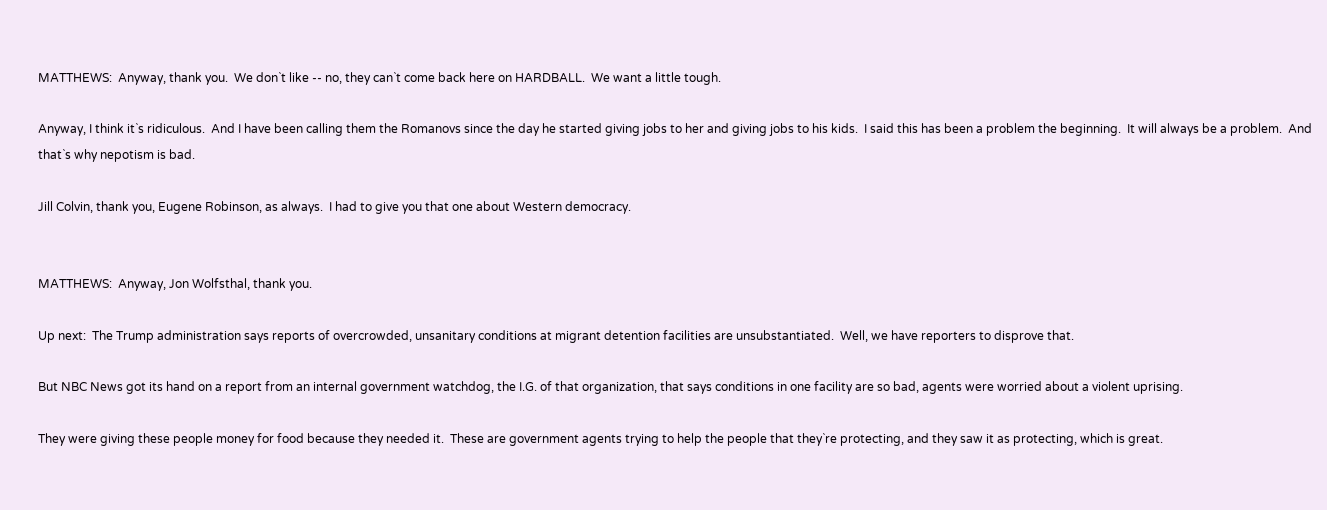MATTHEWS:  Anyway, thank you.  We don`t like -- no, they can`t come back here on HARDBALL.  We want a little tough.

Anyway, I think it`s ridiculous.  And I have been calling them the Romanovs since the day he started giving jobs to her and giving jobs to his kids.  I said this has been a problem the beginning.  It will always be a problem.  And that`s why nepotism is bad.

Jill Colvin, thank you, Eugene Robinson, as always.  I had to give you that one about Western democracy.


MATTHEWS:  Anyway, Jon Wolfsthal, thank you.

Up next:  The Trump administration says reports of overcrowded, unsanitary conditions at migrant detention facilities are unsubstantiated.  Well, we have reporters to disprove that.

But NBC News got its hand on a report from an internal government watchdog, the I.G. of that organization, that says conditions in one facility are so bad, agents were worried about a violent uprising.

They were giving these people money for food because they needed it.  These are government agents trying to help the people that they`re protecting, and they saw it as protecting, which is great.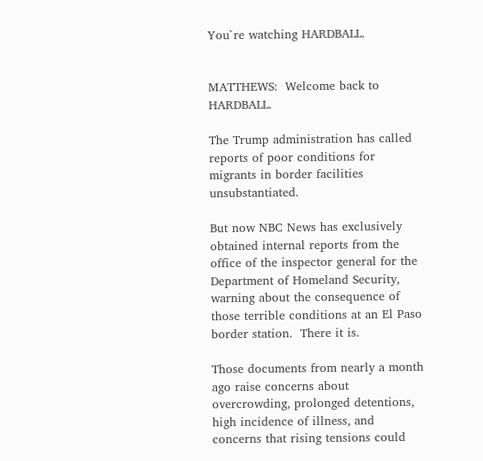You`re watching HARDBALL.


MATTHEWS:  Welcome back to HARDBALL.

The Trump administration has called reports of poor conditions for migrants in border facilities unsubstantiated.

But now NBC News has exclusively obtained internal reports from the office of the inspector general for the Department of Homeland Security, warning about the consequence of those terrible conditions at an El Paso border station.  There it is.

Those documents from nearly a month ago raise concerns about overcrowding, prolonged detentions, high incidence of illness, and concerns that rising tensions could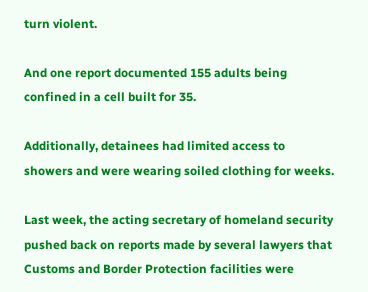turn violent.

And one report documented 155 adults being confined in a cell built for 35.

Additionally, detainees had limited access to showers and were wearing soiled clothing for weeks.

Last week, the acting secretary of homeland security pushed back on reports made by several lawyers that Customs and Border Protection facilities were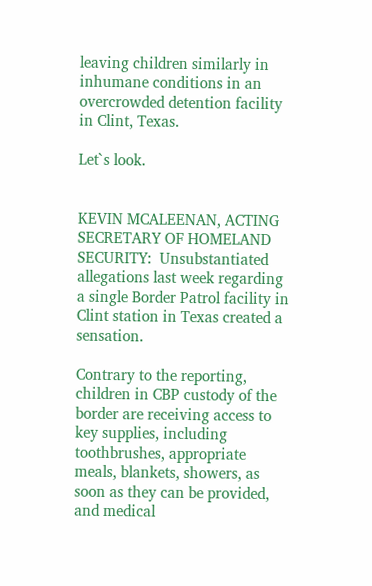leaving children similarly in inhumane conditions in an overcrowded detention facility in Clint, Texas.

Let`s look.


KEVIN MCALEENAN, ACTING SECRETARY OF HOMELAND SECURITY:  Unsubstantiated allegations last week regarding a single Border Patrol facility in Clint station in Texas created a sensation.

Contrary to the reporting, children in CBP custody of the border are receiving access to key supplies, including toothbrushes, appropriate meals, blankets, showers, as soon as they can be provided, and medical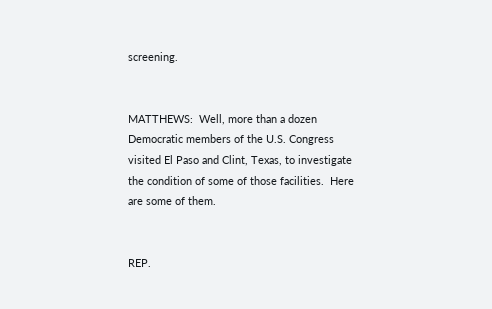screening.


MATTHEWS:  Well, more than a dozen Democratic members of the U.S. Congress visited El Paso and Clint, Texas, to investigate the condition of some of those facilities.  Here are some of them.


REP.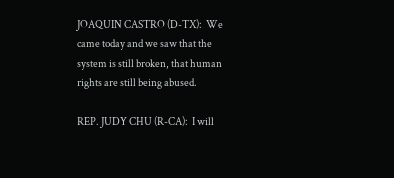JOAQUIN CASTRO (D-TX):  We came today and we saw that the system is still broken, that human rights are still being abused.

REP. JUDY CHU (R-CA):  I will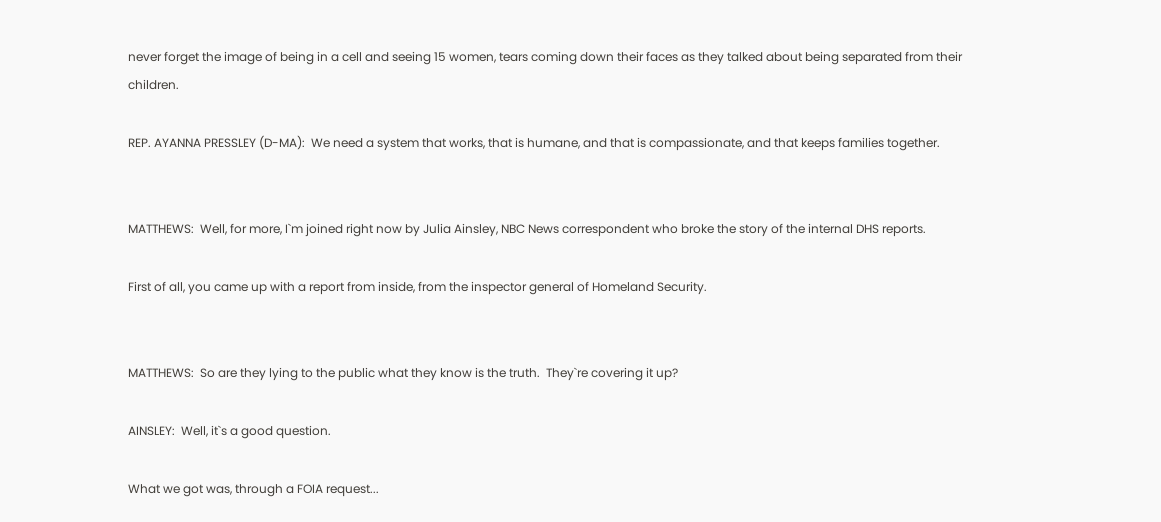never forget the image of being in a cell and seeing 15 women, tears coming down their faces as they talked about being separated from their children.

REP. AYANNA PRESSLEY (D-MA):  We need a system that works, that is humane, and that is compassionate, and that keeps families together.


MATTHEWS:  Well, for more, I`m joined right now by Julia Ainsley, NBC News correspondent who broke the story of the internal DHS reports.

First of all, you came up with a report from inside, from the inspector general of Homeland Security.


MATTHEWS:  So are they lying to the public what they know is the truth.  They`re covering it up?

AINSLEY:  Well, it`s a good question.

What we got was, through a FOIA request...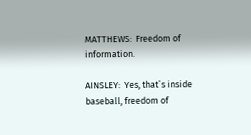MATTHEWS:  Freedom of information.

AINSLEY:  Yes, that`s inside baseball, freedom of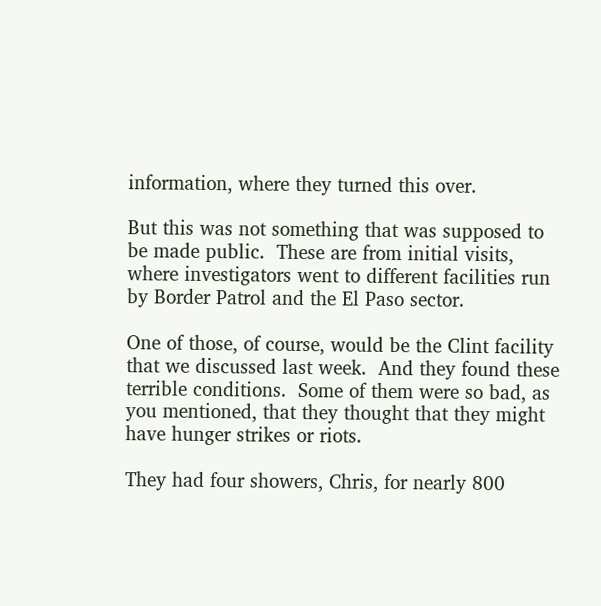information, where they turned this over.

But this was not something that was supposed to be made public.  These are from initial visits, where investigators went to different facilities run by Border Patrol and the El Paso sector.

One of those, of course, would be the Clint facility that we discussed last week.  And they found these terrible conditions.  Some of them were so bad, as you mentioned, that they thought that they might have hunger strikes or riots.

They had four showers, Chris, for nearly 800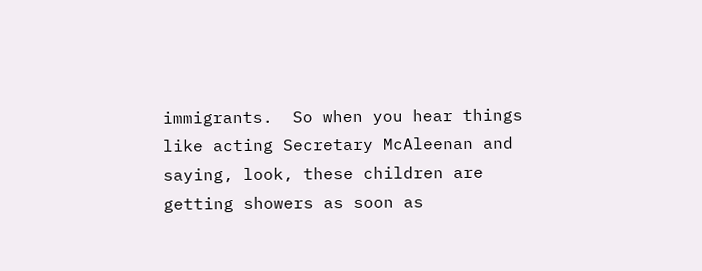immigrants.  So when you hear things like acting Secretary McAleenan and saying, look, these children are getting showers as soon as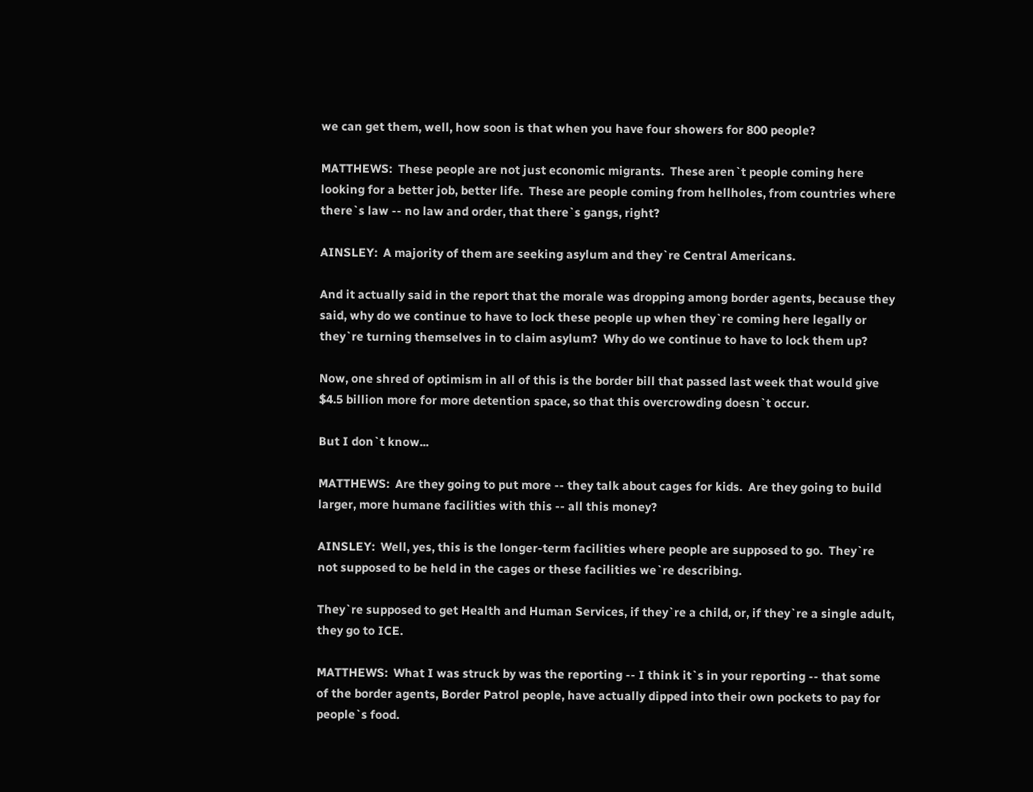we can get them, well, how soon is that when you have four showers for 800 people?

MATTHEWS:  These people are not just economic migrants.  These aren`t people coming here looking for a better job, better life.  These are people coming from hellholes, from countries where there`s law -- no law and order, that there`s gangs, right?

AINSLEY:  A majority of them are seeking asylum and they`re Central Americans.

And it actually said in the report that the morale was dropping among border agents, because they said, why do we continue to have to lock these people up when they`re coming here legally or they`re turning themselves in to claim asylum?  Why do we continue to have to lock them up?

Now, one shred of optimism in all of this is the border bill that passed last week that would give $4.5 billion more for more detention space, so that this overcrowding doesn`t occur.

But I don`t know...

MATTHEWS:  Are they going to put more -- they talk about cages for kids.  Are they going to build larger, more humane facilities with this -- all this money?

AINSLEY:  Well, yes, this is the longer-term facilities where people are supposed to go.  They`re not supposed to be held in the cages or these facilities we`re describing.

They`re supposed to get Health and Human Services, if they`re a child, or, if they`re a single adult, they go to ICE.

MATTHEWS:  What I was struck by was the reporting -- I think it`s in your reporting -- that some of the border agents, Border Patrol people, have actually dipped into their own pockets to pay for people`s food.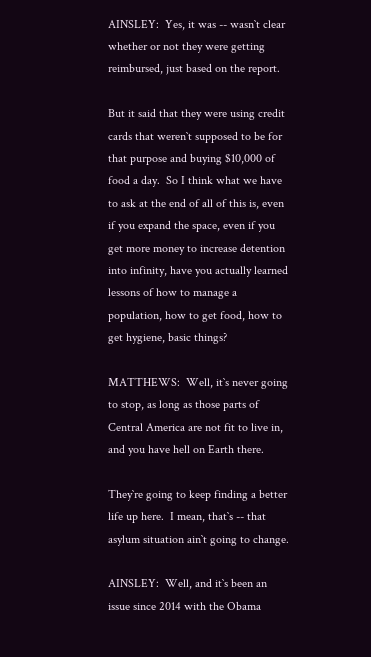AINSLEY:  Yes, it was -- wasn`t clear whether or not they were getting reimbursed, just based on the report.

But it said that they were using credit cards that weren`t supposed to be for that purpose and buying $10,000 of food a day.  So I think what we have to ask at the end of all of this is, even if you expand the space, even if you get more money to increase detention into infinity, have you actually learned lessons of how to manage a population, how to get food, how to get hygiene, basic things?

MATTHEWS:  Well, it`s never going to stop, as long as those parts of Central America are not fit to live in, and you have hell on Earth there.

They`re going to keep finding a better life up here.  I mean, that`s -- that asylum situation ain`t going to change.

AINSLEY:  Well, and it`s been an issue since 2014 with the Obama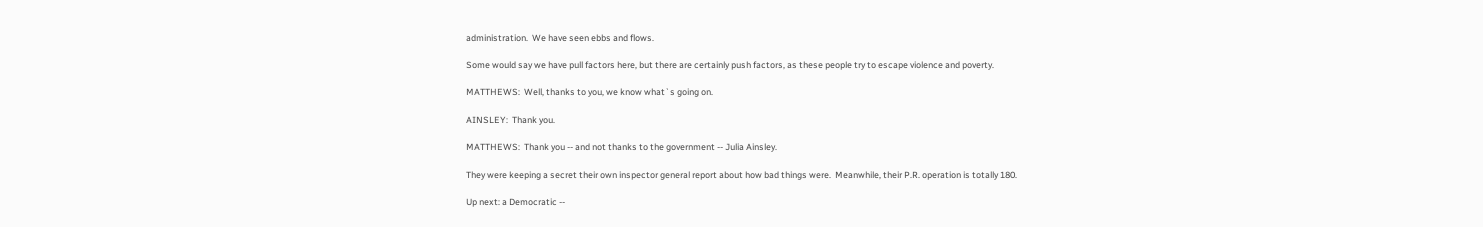administration.  We have seen ebbs and flows.

Some would say we have pull factors here, but there are certainly push factors, as these people try to escape violence and poverty.

MATTHEWS:  Well, thanks to you, we know what`s going on.

AINSLEY:  Thank you.

MATTHEWS:  Thank you -- and not thanks to the government -- Julia Ainsley.

They were keeping a secret their own inspector general report about how bad things were.  Meanwhile, their P.R. operation is totally 180.

Up next: a Democratic --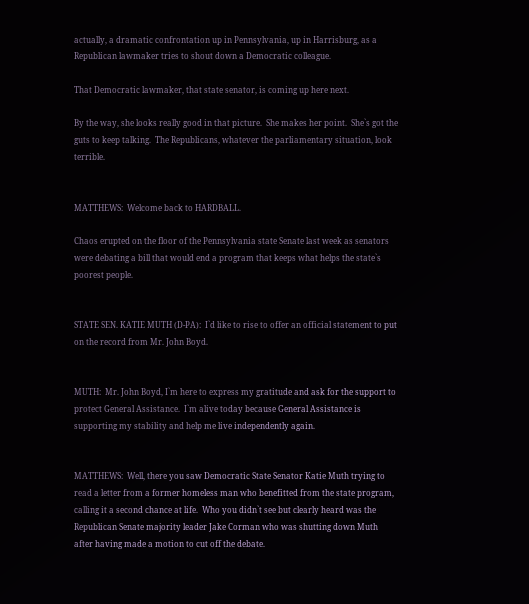actually, a dramatic confrontation up in Pennsylvania, up in Harrisburg, as a Republican lawmaker tries to shout down a Democratic colleague.

That Democratic lawmaker, that state senator, is coming up here next.

By the way, she looks really good in that picture.  She makes her point.  She`s got the guts to keep talking.  The Republicans, whatever the parliamentary situation, look terrible.


MATTHEWS:  Welcome back to HARDBALL.

Chaos erupted on the floor of the Pennsylvania state Senate last week as senators were debating a bill that would end a program that keeps what helps the state`s poorest people.


STATE SEN. KATIE MUTH (D-PA):  I`d like to rise to offer an official statement to put on the record from Mr. John Boyd.


MUTH:  Mr. John Boyd, I`m here to express my gratitude and ask for the support to protect General Assistance.  I`m alive today because General Assistance is supporting my stability and help me live independently again.


MATTHEWS:  Well, there you saw Democratic State Senator Katie Muth trying to read a letter from a former homeless man who benefitted from the state program, calling it a second chance at life.  Who you didn`t see but clearly heard was the Republican Senate majority leader Jake Corman who was shutting down Muth after having made a motion to cut off the debate.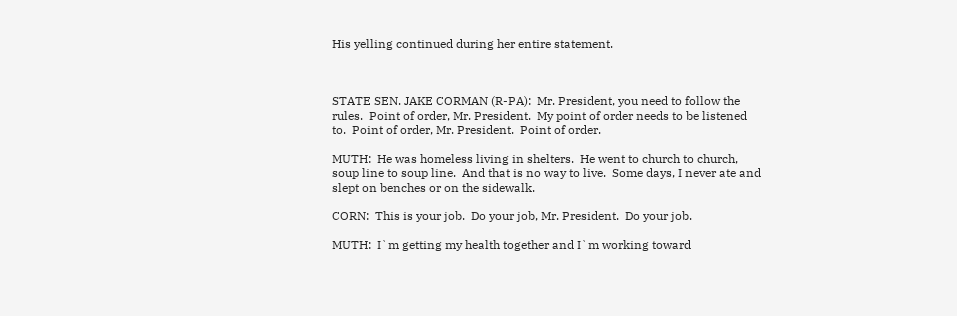His yelling continued during her entire statement.



STATE SEN. JAKE CORMAN (R-PA):  Mr. President, you need to follow the rules.  Point of order, Mr. President.  My point of order needs to be listened to.  Point of order, Mr. President.  Point of order.

MUTH:  He was homeless living in shelters.  He went to church to church, soup line to soup line.  And that is no way to live.  Some days, I never ate and slept on benches or on the sidewalk.

CORN:  This is your job.  Do your job, Mr. President.  Do your job.

MUTH:  I`m getting my health together and I`m working toward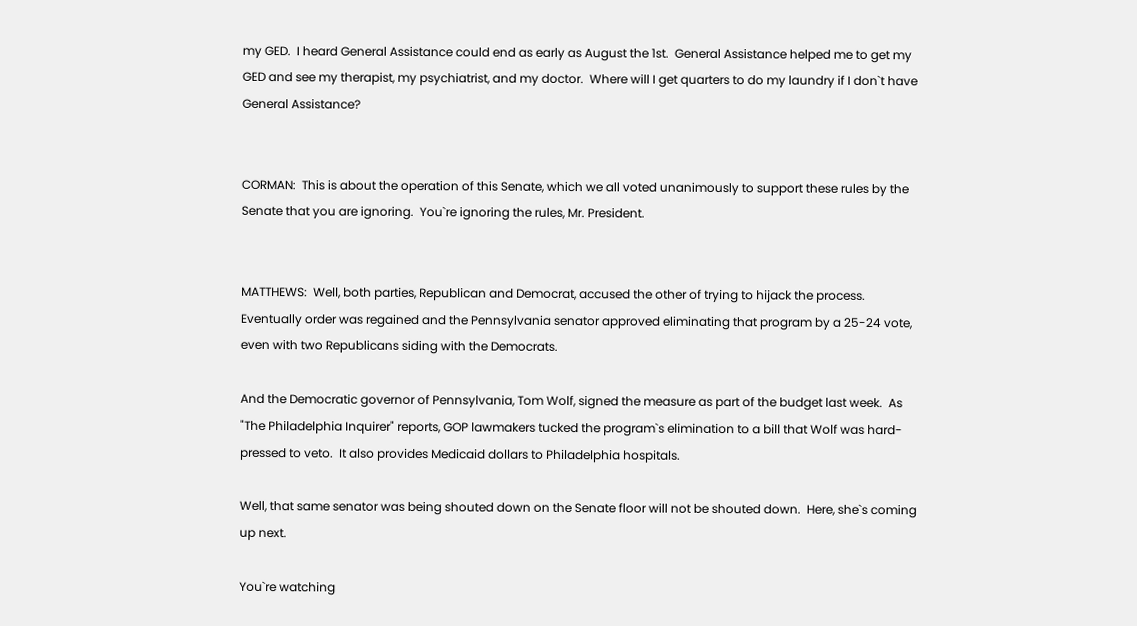my GED.  I heard General Assistance could end as early as August the 1st.  General Assistance helped me to get my GED and see my therapist, my psychiatrist, and my doctor.  Where will I get quarters to do my laundry if I don`t have General Assistance?


CORMAN:  This is about the operation of this Senate, which we all voted unanimously to support these rules by the Senate that you are ignoring.  You`re ignoring the rules, Mr. President.


MATTHEWS:  Well, both parties, Republican and Democrat, accused the other of trying to hijack the process.  Eventually order was regained and the Pennsylvania senator approved eliminating that program by a 25-24 vote, even with two Republicans siding with the Democrats.

And the Democratic governor of Pennsylvania, Tom Wolf, signed the measure as part of the budget last week.  As "The Philadelphia Inquirer" reports, GOP lawmakers tucked the program`s elimination to a bill that Wolf was hard-pressed to veto.  It also provides Medicaid dollars to Philadelphia hospitals.

Well, that same senator was being shouted down on the Senate floor will not be shouted down.  Here, she`s coming up next.

You`re watching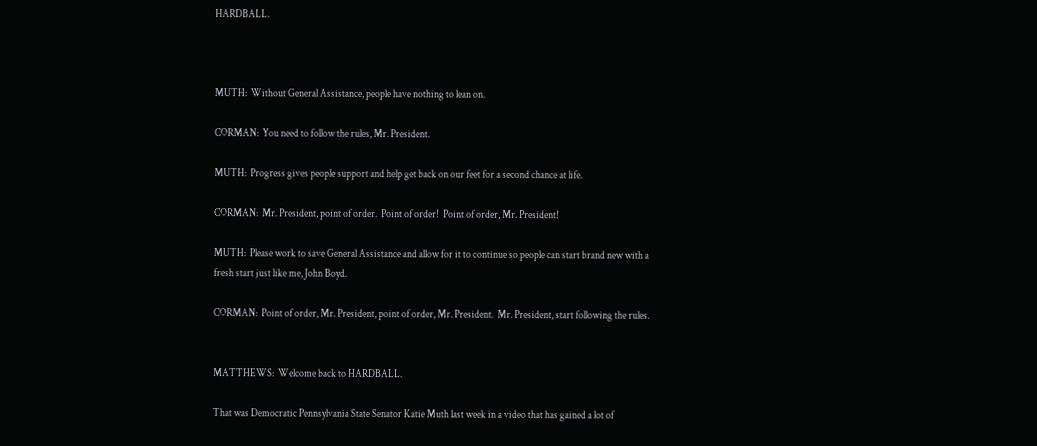HARDBALL.



MUTH:  Without General Assistance, people have nothing to lean on.

CORMAN:  You need to follow the rules, Mr. President.

MUTH:  Progress gives people support and help get back on our feet for a second chance at life.

CORMAN:  Mr. President, point of order.  Point of order!  Point of order, Mr. President!

MUTH:  Please work to save General Assistance and allow for it to continue so people can start brand new with a fresh start just like me, John Boyd.

CORMAN:  Point of order, Mr. President, point of order, Mr. President.  Mr. President, start following the rules.


MATTHEWS:  Welcome back to HARDBALL.

That was Democratic Pennsylvania State Senator Katie Muth last week in a video that has gained a lot of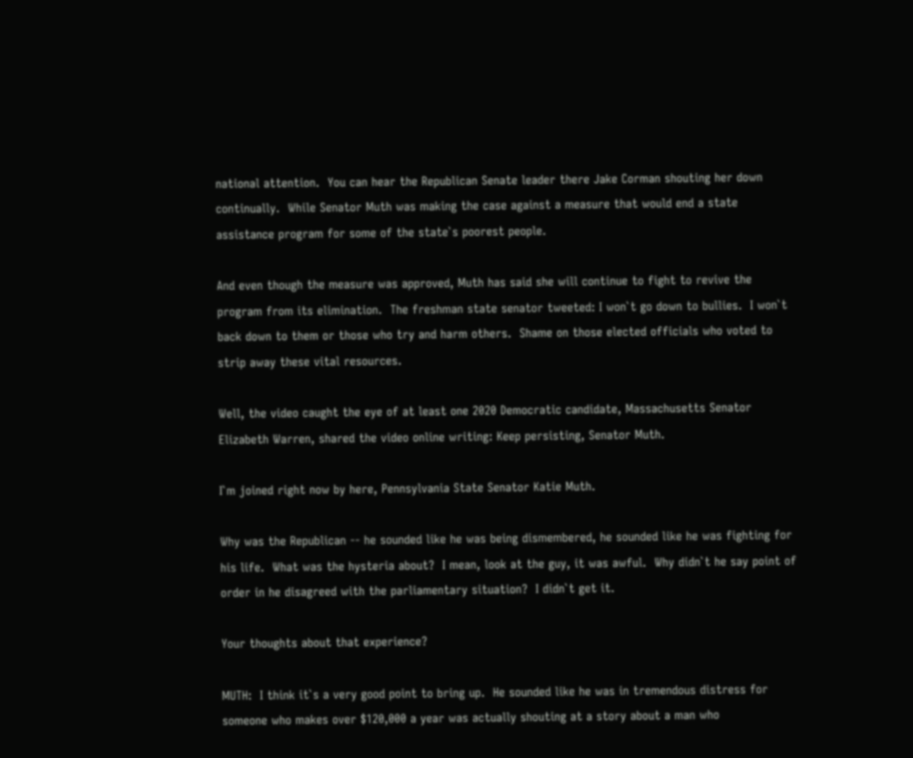national attention.  You can hear the Republican Senate leader there Jake Corman shouting her down continually.  While Senator Muth was making the case against a measure that would end a state assistance program for some of the state`s poorest people.

And even though the measure was approved, Muth has said she will continue to fight to revive the program from its elimination.  The freshman state senator tweeted: I won`t go down to bullies.  I won`t back down to them or those who try and harm others.  Shame on those elected officials who voted to strip away these vital resources.

Well, the video caught the eye of at least one 2020 Democratic candidate, Massachusetts Senator Elizabeth Warren, shared the video online writing: Keep persisting, Senator Muth.

I`m joined right now by here, Pennsylvania State Senator Katie Muth.

Why was the Republican -- he sounded like he was being dismembered, he sounded like he was fighting for his life.  What was the hysteria about?  I mean, look at the guy, it was awful.  Why didn`t he say point of order in he disagreed with the parliamentary situation?  I didn`t get it.

Your thoughts about that experience?

MUTH:  I think it`s a very good point to bring up.  He sounded like he was in tremendous distress for someone who makes over $120,000 a year was actually shouting at a story about a man who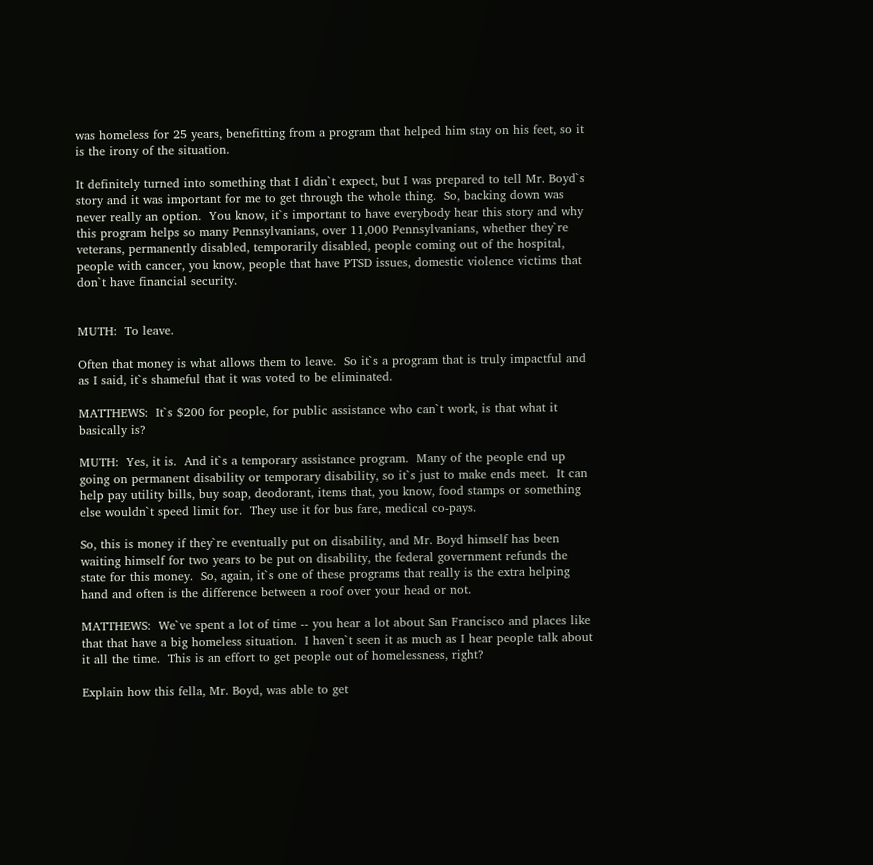was homeless for 25 years, benefitting from a program that helped him stay on his feet, so it is the irony of the situation.

It definitely turned into something that I didn`t expect, but I was prepared to tell Mr. Boyd`s story and it was important for me to get through the whole thing.  So, backing down was never really an option.  You know, it`s important to have everybody hear this story and why this program helps so many Pennsylvanians, over 11,000 Pennsylvanians, whether they`re veterans, permanently disabled, temporarily disabled, people coming out of the hospital, people with cancer, you know, people that have PTSD issues, domestic violence victims that don`t have financial security.


MUTH:  To leave.

Often that money is what allows them to leave.  So it`s a program that is truly impactful and as I said, it`s shameful that it was voted to be eliminated.

MATTHEWS:  It`s $200 for people, for public assistance who can`t work, is that what it basically is?

MUTH:  Yes, it is.  And it`s a temporary assistance program.  Many of the people end up going on permanent disability or temporary disability, so it`s just to make ends meet.  It can help pay utility bills, buy soap, deodorant, items that, you know, food stamps or something else wouldn`t speed limit for.  They use it for bus fare, medical co-pays.

So, this is money if they`re eventually put on disability, and Mr. Boyd himself has been waiting himself for two years to be put on disability, the federal government refunds the state for this money.  So, again, it`s one of these programs that really is the extra helping hand and often is the difference between a roof over your head or not.

MATTHEWS:  We`ve spent a lot of time -- you hear a lot about San Francisco and places like that that have a big homeless situation.  I haven`t seen it as much as I hear people talk about it all the time.  This is an effort to get people out of homelessness, right?

Explain how this fella, Mr. Boyd, was able to get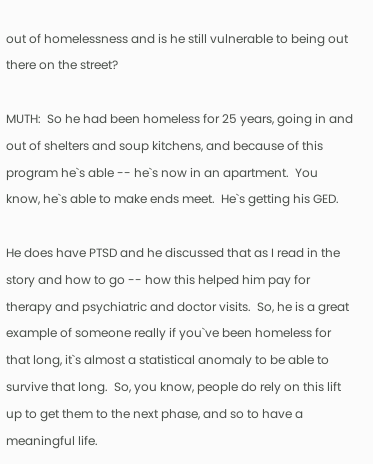out of homelessness and is he still vulnerable to being out there on the street?

MUTH:  So he had been homeless for 25 years, going in and out of shelters and soup kitchens, and because of this program he`s able -- he`s now in an apartment.  You know, he`s able to make ends meet.  He`s getting his GED.

He does have PTSD and he discussed that as I read in the story and how to go -- how this helped him pay for therapy and psychiatric and doctor visits.  So, he is a great example of someone really if you`ve been homeless for that long, it`s almost a statistical anomaly to be able to survive that long.  So, you know, people do rely on this lift up to get them to the next phase, and so to have a meaningful life.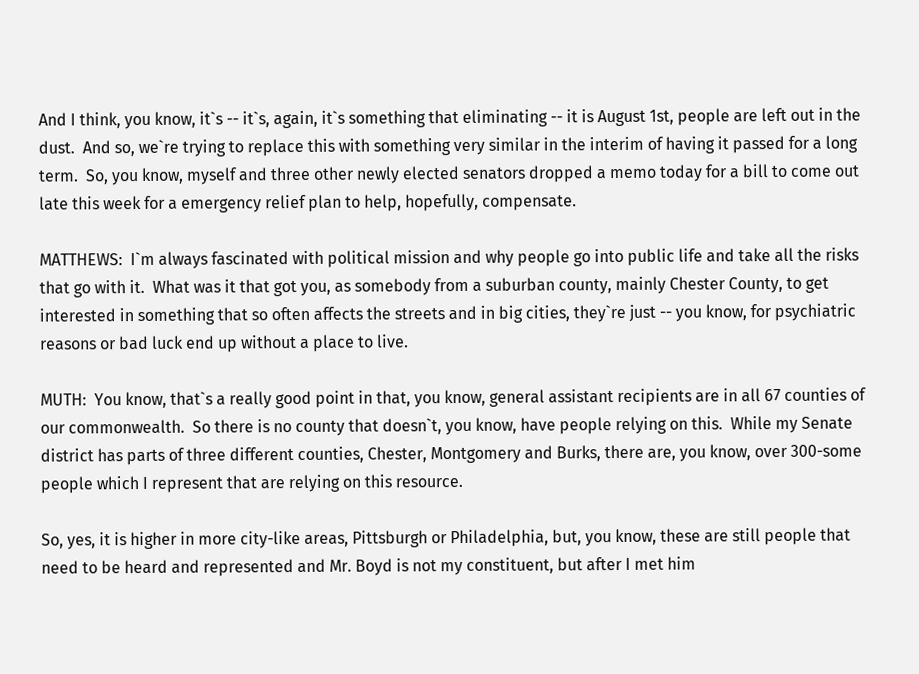And I think, you know, it`s -- it`s, again, it`s something that eliminating -- it is August 1st, people are left out in the dust.  And so, we`re trying to replace this with something very similar in the interim of having it passed for a long term.  So, you know, myself and three other newly elected senators dropped a memo today for a bill to come out late this week for a emergency relief plan to help, hopefully, compensate.

MATTHEWS:  I`m always fascinated with political mission and why people go into public life and take all the risks that go with it.  What was it that got you, as somebody from a suburban county, mainly Chester County, to get interested in something that so often affects the streets and in big cities, they`re just -- you know, for psychiatric reasons or bad luck end up without a place to live.

MUTH:  You know, that`s a really good point in that, you know, general assistant recipients are in all 67 counties of our commonwealth.  So there is no county that doesn`t, you know, have people relying on this.  While my Senate district has parts of three different counties, Chester, Montgomery and Burks, there are, you know, over 300-some people which I represent that are relying on this resource.

So, yes, it is higher in more city-like areas, Pittsburgh or Philadelphia, but, you know, these are still people that need to be heard and represented and Mr. Boyd is not my constituent, but after I met him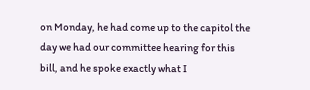on Monday, he had come up to the capitol the day we had our committee hearing for this bill, and he spoke exactly what I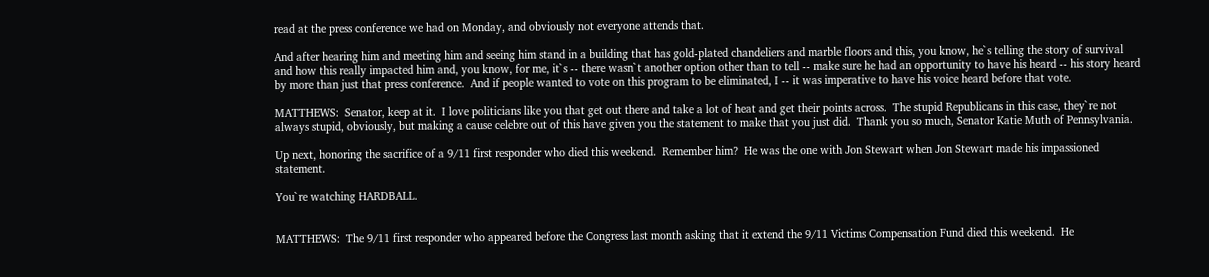read at the press conference we had on Monday, and obviously not everyone attends that.

And after hearing him and meeting him and seeing him stand in a building that has gold-plated chandeliers and marble floors and this, you know, he`s telling the story of survival and how this really impacted him and, you know, for me, it`s -- there wasn`t another option other than to tell -- make sure he had an opportunity to have his heard -- his story heard by more than just that press conference.  And if people wanted to vote on this program to be eliminated, I -- it was imperative to have his voice heard before that vote.

MATTHEWS:  Senator, keep at it.  I love politicians like you that get out there and take a lot of heat and get their points across.  The stupid Republicans in this case, they`re not always stupid, obviously, but making a cause celebre out of this have given you the statement to make that you just did.  Thank you so much, Senator Katie Muth of Pennsylvania.

Up next, honoring the sacrifice of a 9/11 first responder who died this weekend.  Remember him?  He was the one with Jon Stewart when Jon Stewart made his impassioned statement.

You`re watching HARDBALL.


MATTHEWS:  The 9/11 first responder who appeared before the Congress last month asking that it extend the 9/11 Victims Compensation Fund died this weekend.  He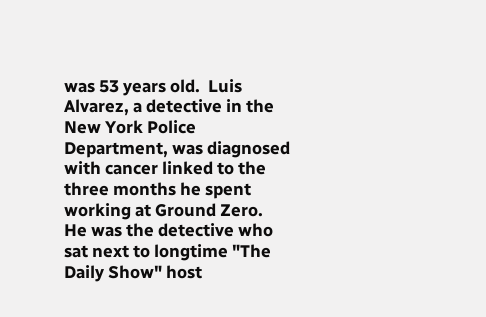was 53 years old.  Luis Alvarez, a detective in the New York Police Department, was diagnosed with cancer linked to the three months he spent working at Ground Zero.  He was the detective who sat next to longtime "The Daily Show" host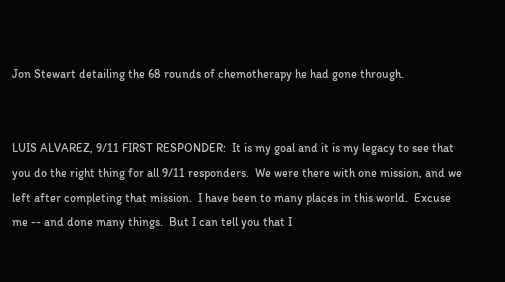Jon Stewart detailing the 68 rounds of chemotherapy he had gone through.


LUIS ALVAREZ, 9/11 FIRST RESPONDER:  It is my goal and it is my legacy to see that you do the right thing for all 9/11 responders.  We were there with one mission, and we left after completing that mission.  I have been to many places in this world.  Excuse me -- and done many things.  But I can tell you that I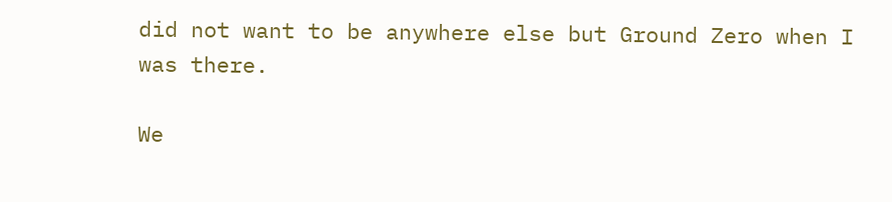did not want to be anywhere else but Ground Zero when I was there.

We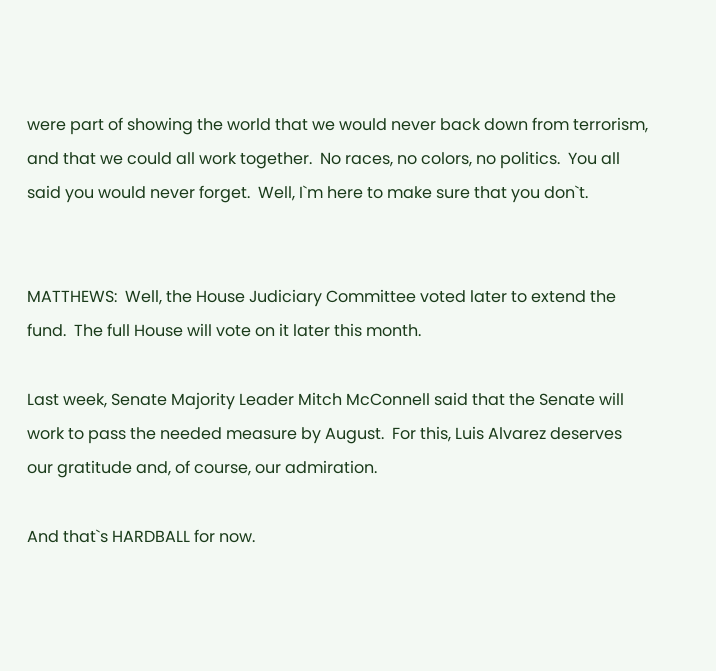were part of showing the world that we would never back down from terrorism, and that we could all work together.  No races, no colors, no politics.  You all said you would never forget.  Well, I`m here to make sure that you don`t.


MATTHEWS:  Well, the House Judiciary Committee voted later to extend the fund.  The full House will vote on it later this month.

Last week, Senate Majority Leader Mitch McConnell said that the Senate will work to pass the needed measure by August.  For this, Luis Alvarez deserves our gratitude and, of course, our admiration.

And that`s HARDBALL for now.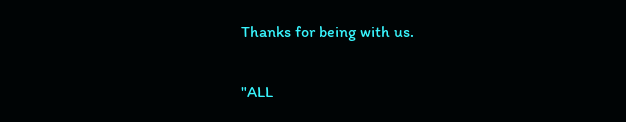Thanks for being with us.

"ALL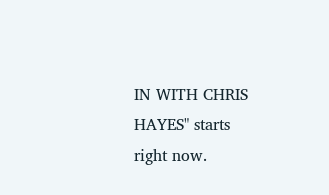IN WITH CHRIS HAYES" starts right now.